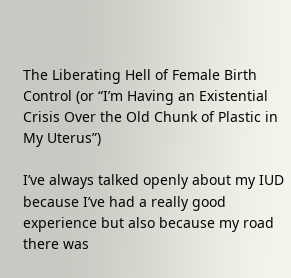The Liberating Hell of Female Birth Control (or “I’m Having an Existential Crisis Over the Old Chunk of Plastic in My Uterus”)

I’ve always talked openly about my IUD because I’ve had a really good experience but also because my road there was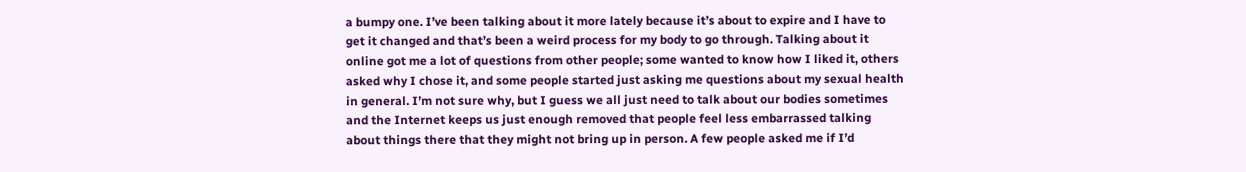a bumpy one. I’ve been talking about it more lately because it’s about to expire and I have to get it changed and that’s been a weird process for my body to go through. Talking about it online got me a lot of questions from other people; some wanted to know how I liked it, others asked why I chose it, and some people started just asking me questions about my sexual health in general. I’m not sure why, but I guess we all just need to talk about our bodies sometimes and the Internet keeps us just enough removed that people feel less embarrassed talking about things there that they might not bring up in person. A few people asked me if I’d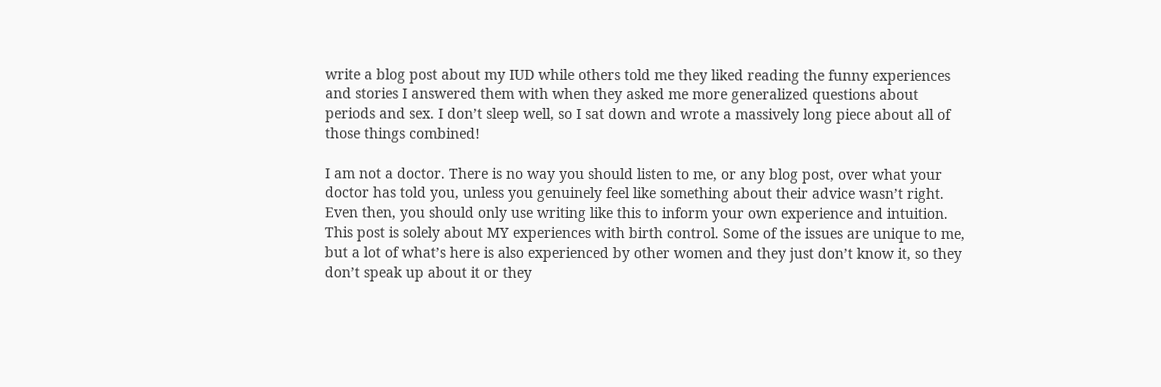write a blog post about my IUD while others told me they liked reading the funny experiences and stories I answered them with when they asked me more generalized questions about periods and sex. I don’t sleep well, so I sat down and wrote a massively long piece about all of those things combined!

I am not a doctor. There is no way you should listen to me, or any blog post, over what your doctor has told you, unless you genuinely feel like something about their advice wasn’t right. Even then, you should only use writing like this to inform your own experience and intuition. This post is solely about MY experiences with birth control. Some of the issues are unique to me, but a lot of what’s here is also experienced by other women and they just don’t know it, so they don’t speak up about it or they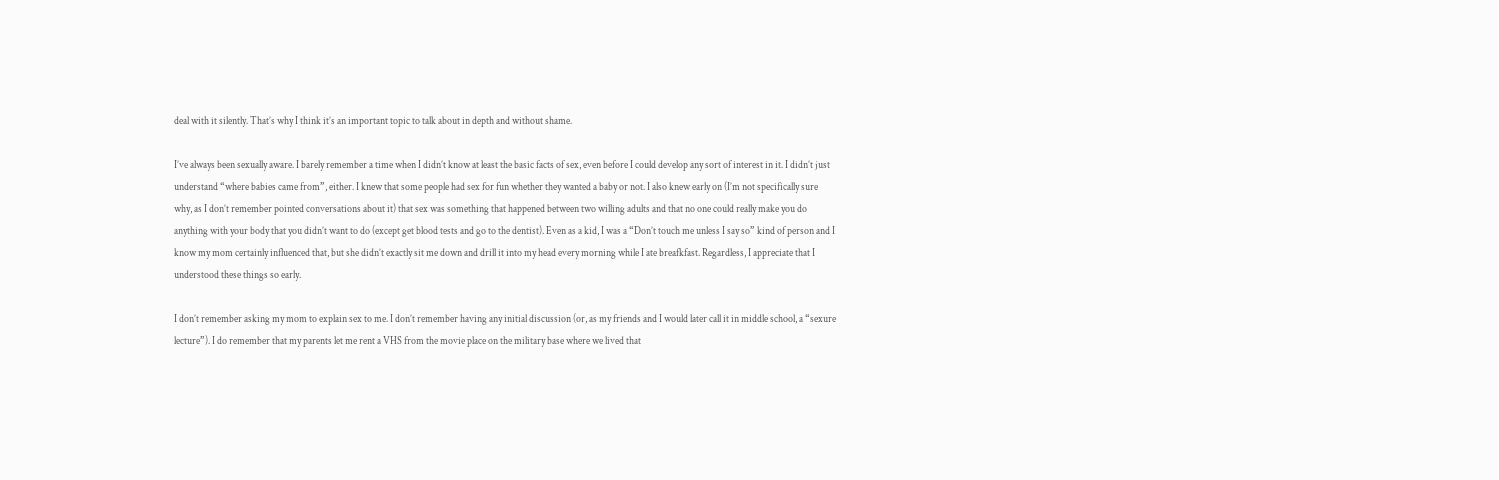deal with it silently. That’s why I think it’s an important topic to talk about in depth and without shame.

I’ve always been sexually aware. I barely remember a time when I didn’t know at least the basic facts of sex, even before I could develop any sort of interest in it. I didn’t just understand “where babies came from”, either. I knew that some people had sex for fun whether they wanted a baby or not. I also knew early on (I’m not specifically sure why, as I don’t remember pointed conversations about it) that sex was something that happened between two willing adults and that no one could really make you do anything with your body that you didn’t want to do (except get blood tests and go to the dentist). Even as a kid, I was a “Don’t touch me unless I say so” kind of person and I know my mom certainly influenced that, but she didn’t exactly sit me down and drill it into my head every morning while I ate breafkfast. Regardless, I appreciate that I understood these things so early.

I don’t remember asking my mom to explain sex to me. I don’t remember having any initial discussion (or, as my friends and I would later call it in middle school, a “sexure lecture”). I do remember that my parents let me rent a VHS from the movie place on the military base where we lived that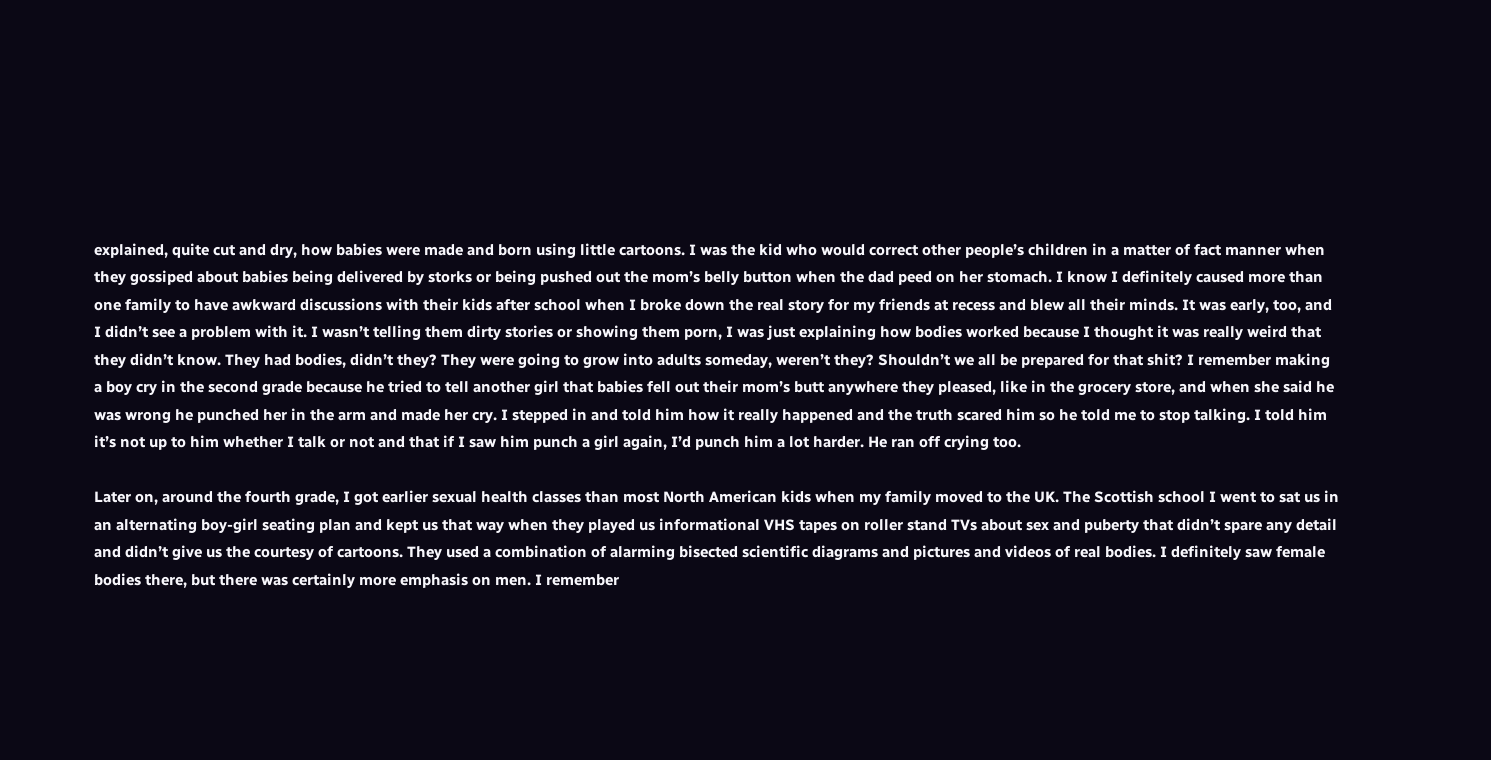explained, quite cut and dry, how babies were made and born using little cartoons. I was the kid who would correct other people’s children in a matter of fact manner when they gossiped about babies being delivered by storks or being pushed out the mom’s belly button when the dad peed on her stomach. I know I definitely caused more than one family to have awkward discussions with their kids after school when I broke down the real story for my friends at recess and blew all their minds. It was early, too, and I didn’t see a problem with it. I wasn’t telling them dirty stories or showing them porn, I was just explaining how bodies worked because I thought it was really weird that they didn’t know. They had bodies, didn’t they? They were going to grow into adults someday, weren’t they? Shouldn’t we all be prepared for that shit? I remember making a boy cry in the second grade because he tried to tell another girl that babies fell out their mom’s butt anywhere they pleased, like in the grocery store, and when she said he was wrong he punched her in the arm and made her cry. I stepped in and told him how it really happened and the truth scared him so he told me to stop talking. I told him it’s not up to him whether I talk or not and that if I saw him punch a girl again, I’d punch him a lot harder. He ran off crying too.

Later on, around the fourth grade, I got earlier sexual health classes than most North American kids when my family moved to the UK. The Scottish school I went to sat us in an alternating boy-girl seating plan and kept us that way when they played us informational VHS tapes on roller stand TVs about sex and puberty that didn’t spare any detail and didn’t give us the courtesy of cartoons. They used a combination of alarming bisected scientific diagrams and pictures and videos of real bodies. I definitely saw female bodies there, but there was certainly more emphasis on men. I remember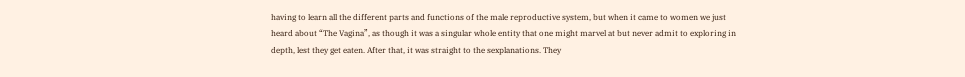having to learn all the different parts and functions of the male reproductive system, but when it came to women we just heard about “The Vagina”, as though it was a singular whole entity that one might marvel at but never admit to exploring in depth, lest they get eaten. After that, it was straight to the sexplanations. They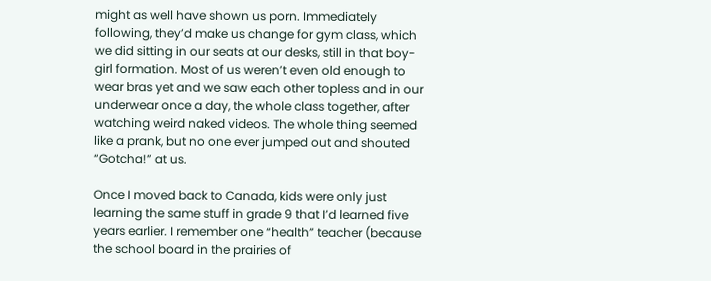might as well have shown us porn. Immediately following, they’d make us change for gym class, which we did sitting in our seats at our desks, still in that boy-girl formation. Most of us weren’t even old enough to wear bras yet and we saw each other topless and in our underwear once a day, the whole class together, after watching weird naked videos. The whole thing seemed like a prank, but no one ever jumped out and shouted “Gotcha!” at us.

Once I moved back to Canada, kids were only just learning the same stuff in grade 9 that I’d learned five years earlier. I remember one “health” teacher (because the school board in the prairies of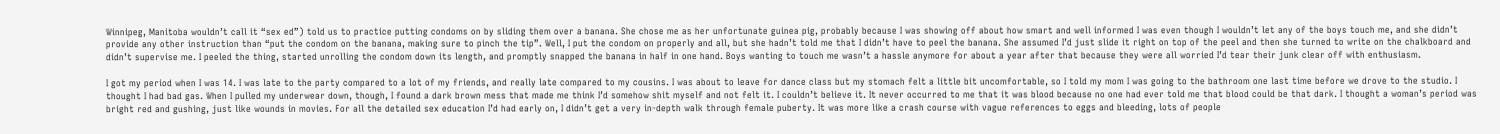Winnipeg, Manitoba wouldn’t call it “sex ed”) told us to practice putting condoms on by sliding them over a banana. She chose me as her unfortunate guinea pig, probably because I was showing off about how smart and well informed I was even though I wouldn’t let any of the boys touch me, and she didn’t provide any other instruction than “put the condom on the banana, making sure to pinch the tip”. Well, I put the condom on properly and all, but she hadn’t told me that I didn’t have to peel the banana. She assumed I’d just slide it right on top of the peel and then she turned to write on the chalkboard and didn’t supervise me. I peeled the thing, started unrolling the condom down its length, and promptly snapped the banana in half in one hand. Boys wanting to touch me wasn’t a hassle anymore for about a year after that because they were all worried I’d tear their junk clear off with enthusiasm.

I got my period when I was 14. I was late to the party compared to a lot of my friends, and really late compared to my cousins. I was about to leave for dance class but my stomach felt a little bit uncomfortable, so I told my mom I was going to the bathroom one last time before we drove to the studio. I thought I had bad gas. When I pulled my underwear down, though, I found a dark brown mess that made me think I’d somehow shit myself and not felt it. I couldn’t believe it. It never occurred to me that it was blood because no one had ever told me that blood could be that dark. I thought a woman’s period was bright red and gushing, just like wounds in movies. For all the detailed sex education I’d had early on, I didn’t get a very in-depth walk through female puberty. It was more like a crash course with vague references to eggs and bleeding, lots of people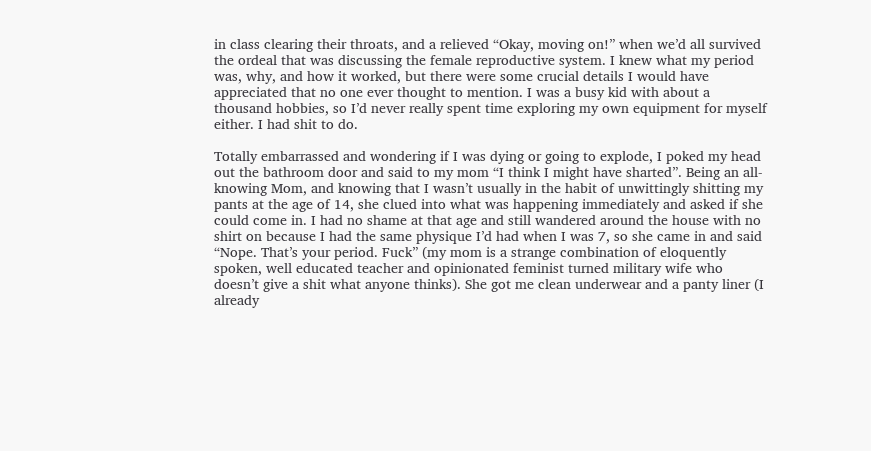in class clearing their throats, and a relieved “Okay, moving on!” when we’d all survived the ordeal that was discussing the female reproductive system. I knew what my period was, why, and how it worked, but there were some crucial details I would have appreciated that no one ever thought to mention. I was a busy kid with about a thousand hobbies, so I’d never really spent time exploring my own equipment for myself either. I had shit to do.

Totally embarrassed and wondering if I was dying or going to explode, I poked my head out the bathroom door and said to my mom “I think I might have sharted”. Being an all-knowing Mom, and knowing that I wasn’t usually in the habit of unwittingly shitting my pants at the age of 14, she clued into what was happening immediately and asked if she could come in. I had no shame at that age and still wandered around the house with no shirt on because I had the same physique I’d had when I was 7, so she came in and said “Nope. That’s your period. Fuck” (my mom is a strange combination of eloquently spoken, well educated teacher and opinionated feminist turned military wife who doesn’t give a shit what anyone thinks). She got me clean underwear and a panty liner (I already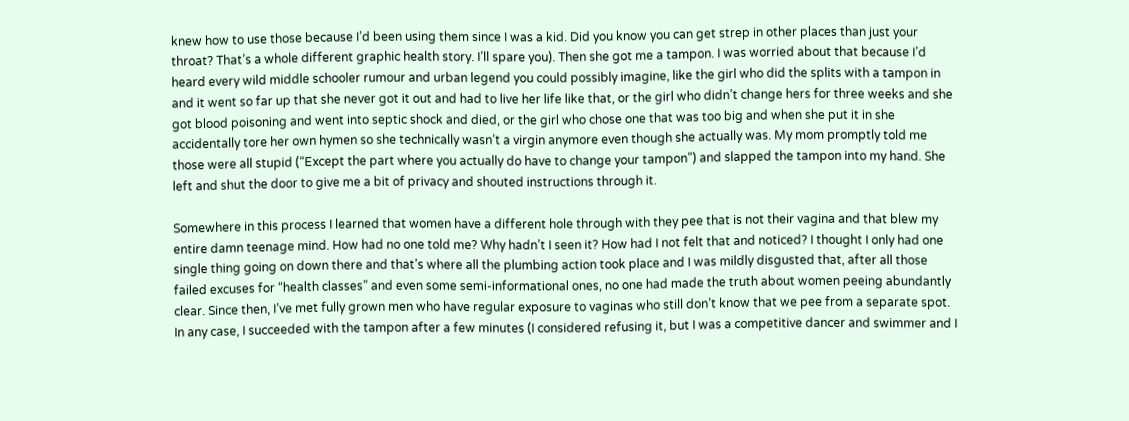knew how to use those because I’d been using them since I was a kid. Did you know you can get strep in other places than just your throat? That’s a whole different graphic health story. I’ll spare you). Then she got me a tampon. I was worried about that because I’d heard every wild middle schooler rumour and urban legend you could possibly imagine, like the girl who did the splits with a tampon in and it went so far up that she never got it out and had to live her life like that, or the girl who didn’t change hers for three weeks and she got blood poisoning and went into septic shock and died, or the girl who chose one that was too big and when she put it in she accidentally tore her own hymen so she technically wasn’t a virgin anymore even though she actually was. My mom promptly told me those were all stupid (“Except the part where you actually do have to change your tampon”) and slapped the tampon into my hand. She left and shut the door to give me a bit of privacy and shouted instructions through it.

Somewhere in this process I learned that women have a different hole through with they pee that is not their vagina and that blew my entire damn teenage mind. How had no one told me? Why hadn’t I seen it? How had I not felt that and noticed? I thought I only had one single thing going on down there and that’s where all the plumbing action took place and I was mildly disgusted that, after all those failed excuses for “health classes” and even some semi-informational ones, no one had made the truth about women peeing abundantly clear. Since then, I’ve met fully grown men who have regular exposure to vaginas who still don’t know that we pee from a separate spot. In any case, I succeeded with the tampon after a few minutes (I considered refusing it, but I was a competitive dancer and swimmer and I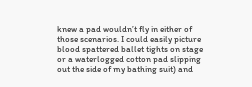knew a pad wouldn’t fly in either of those scenarios. I could easily picture blood spattered ballet tights on stage or a waterlogged cotton pad slipping out the side of my bathing suit) and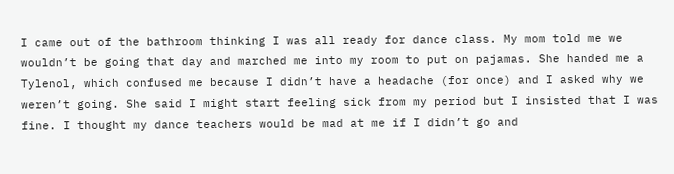I came out of the bathroom thinking I was all ready for dance class. My mom told me we wouldn’t be going that day and marched me into my room to put on pajamas. She handed me a Tylenol, which confused me because I didn’t have a headache (for once) and I asked why we weren’t going. She said I might start feeling sick from my period but I insisted that I was fine. I thought my dance teachers would be mad at me if I didn’t go and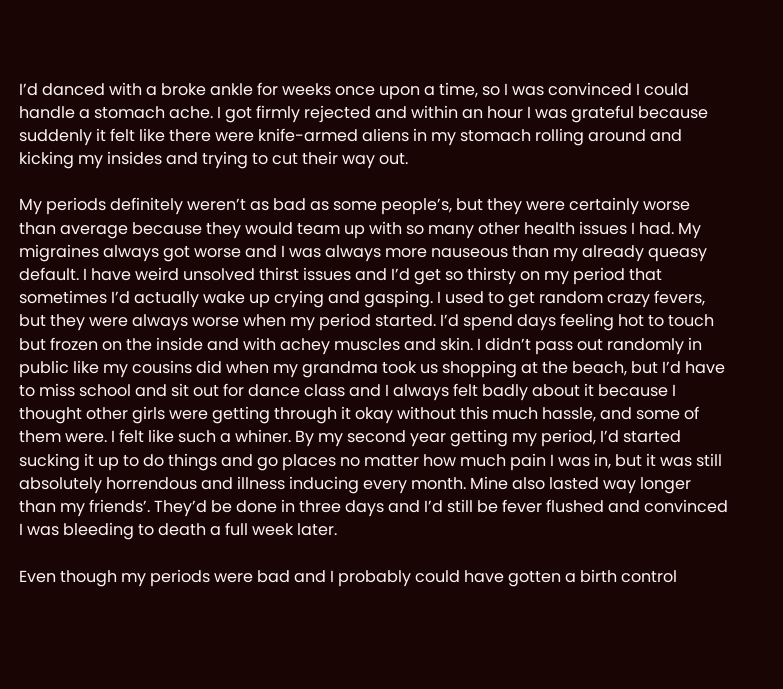I’d danced with a broke ankle for weeks once upon a time, so I was convinced I could handle a stomach ache. I got firmly rejected and within an hour I was grateful because suddenly it felt like there were knife-armed aliens in my stomach rolling around and kicking my insides and trying to cut their way out.

My periods definitely weren’t as bad as some people’s, but they were certainly worse than average because they would team up with so many other health issues I had. My migraines always got worse and I was always more nauseous than my already queasy default. I have weird unsolved thirst issues and I’d get so thirsty on my period that sometimes I’d actually wake up crying and gasping. I used to get random crazy fevers, but they were always worse when my period started. I’d spend days feeling hot to touch but frozen on the inside and with achey muscles and skin. I didn’t pass out randomly in public like my cousins did when my grandma took us shopping at the beach, but I’d have to miss school and sit out for dance class and I always felt badly about it because I thought other girls were getting through it okay without this much hassle, and some of them were. I felt like such a whiner. By my second year getting my period, I’d started sucking it up to do things and go places no matter how much pain I was in, but it was still absolutely horrendous and illness inducing every month. Mine also lasted way longer than my friends’. They’d be done in three days and I’d still be fever flushed and convinced I was bleeding to death a full week later.

Even though my periods were bad and I probably could have gotten a birth control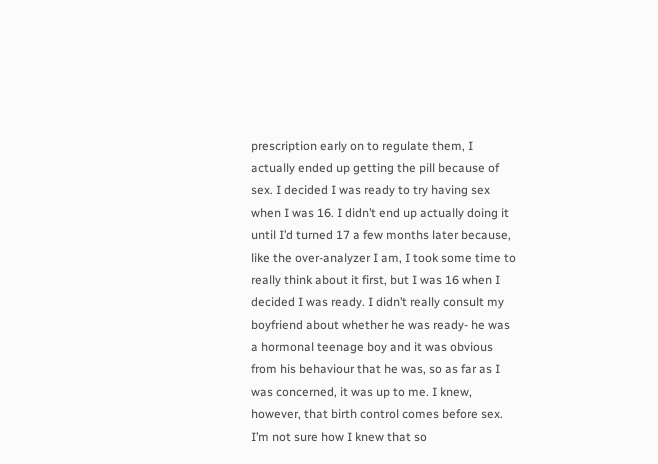prescription early on to regulate them, I actually ended up getting the pill because of sex. I decided I was ready to try having sex when I was 16. I didn’t end up actually doing it until I’d turned 17 a few months later because, like the over-analyzer I am, I took some time to really think about it first, but I was 16 when I decided I was ready. I didn’t really consult my boyfriend about whether he was ready- he was a hormonal teenage boy and it was obvious from his behaviour that he was, so as far as I was concerned, it was up to me. I knew, however, that birth control comes before sex. I’m not sure how I knew that so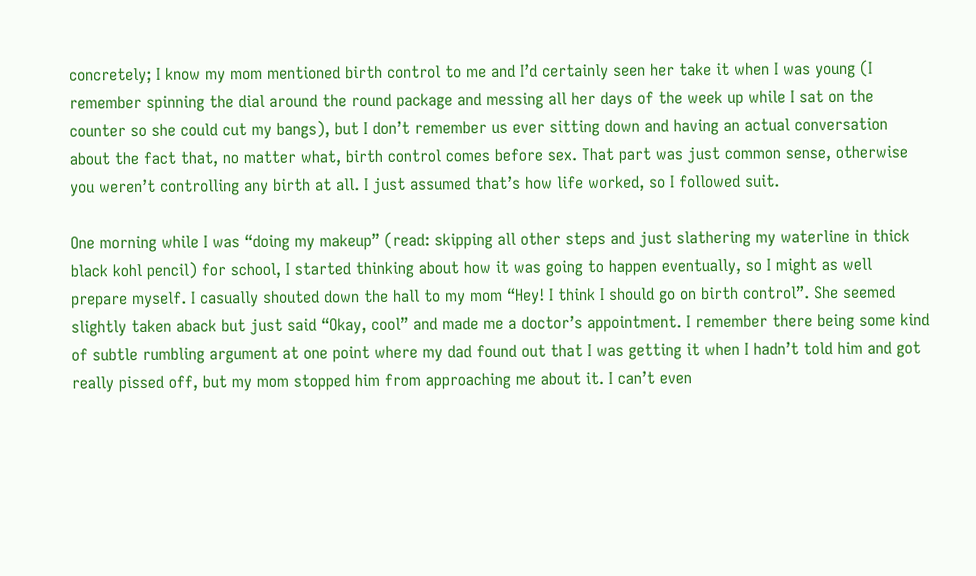concretely; I know my mom mentioned birth control to me and I’d certainly seen her take it when I was young (I remember spinning the dial around the round package and messing all her days of the week up while I sat on the counter so she could cut my bangs), but I don’t remember us ever sitting down and having an actual conversation about the fact that, no matter what, birth control comes before sex. That part was just common sense, otherwise you weren’t controlling any birth at all. I just assumed that’s how life worked, so I followed suit.

One morning while I was “doing my makeup” (read: skipping all other steps and just slathering my waterline in thick black kohl pencil) for school, I started thinking about how it was going to happen eventually, so I might as well prepare myself. I casually shouted down the hall to my mom “Hey! I think I should go on birth control”. She seemed slightly taken aback but just said “Okay, cool” and made me a doctor’s appointment. I remember there being some kind of subtle rumbling argument at one point where my dad found out that I was getting it when I hadn’t told him and got really pissed off, but my mom stopped him from approaching me about it. I can’t even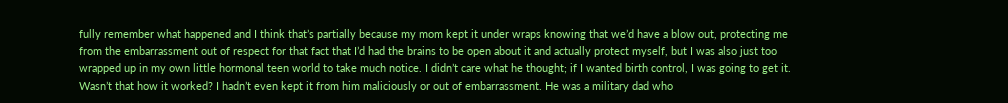fully remember what happened and I think that’s partially because my mom kept it under wraps knowing that we’d have a blow out, protecting me from the embarrassment out of respect for that fact that I’d had the brains to be open about it and actually protect myself, but I was also just too wrapped up in my own little hormonal teen world to take much notice. I didn’t care what he thought; if I wanted birth control, I was going to get it. Wasn’t that how it worked? I hadn’t even kept it from him maliciously or out of embarrassment. He was a military dad who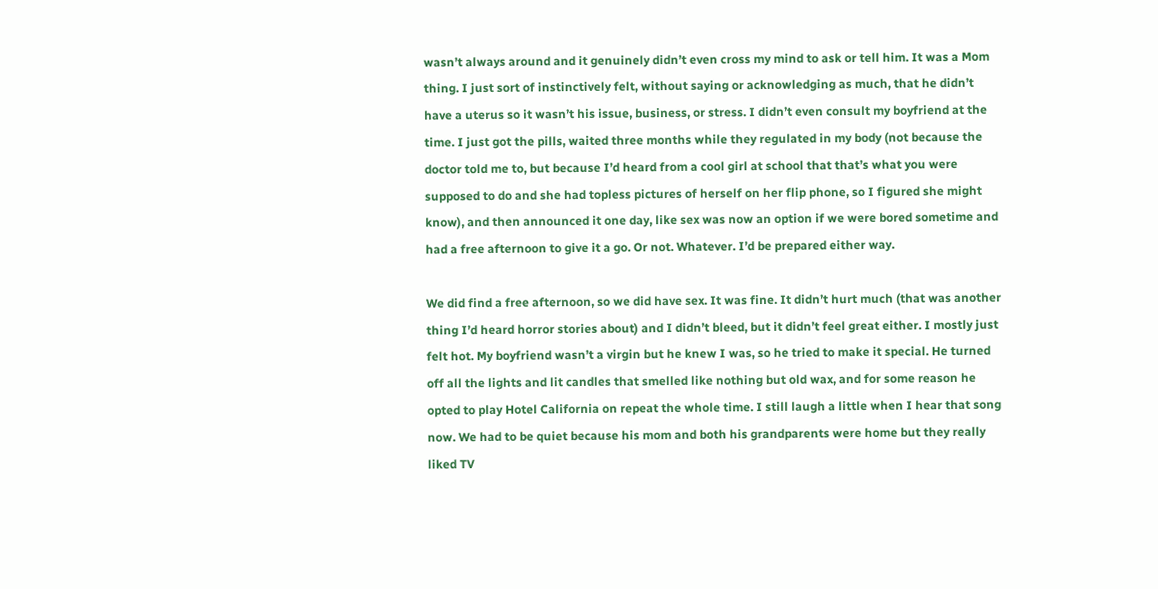wasn’t always around and it genuinely didn’t even cross my mind to ask or tell him. It was a Mom thing. I just sort of instinctively felt, without saying or acknowledging as much, that he didn’t have a uterus so it wasn’t his issue, business, or stress. I didn’t even consult my boyfriend at the time. I just got the pills, waited three months while they regulated in my body (not because the doctor told me to, but because I’d heard from a cool girl at school that that’s what you were supposed to do and she had topless pictures of herself on her flip phone, so I figured she might know), and then announced it one day, like sex was now an option if we were bored sometime and had a free afternoon to give it a go. Or not. Whatever. I’d be prepared either way.

We did find a free afternoon, so we did have sex. It was fine. It didn’t hurt much (that was another thing I’d heard horror stories about) and I didn’t bleed, but it didn’t feel great either. I mostly just felt hot. My boyfriend wasn’t a virgin but he knew I was, so he tried to make it special. He turned off all the lights and lit candles that smelled like nothing but old wax, and for some reason he opted to play Hotel California on repeat the whole time. I still laugh a little when I hear that song now. We had to be quiet because his mom and both his grandparents were home but they really liked TV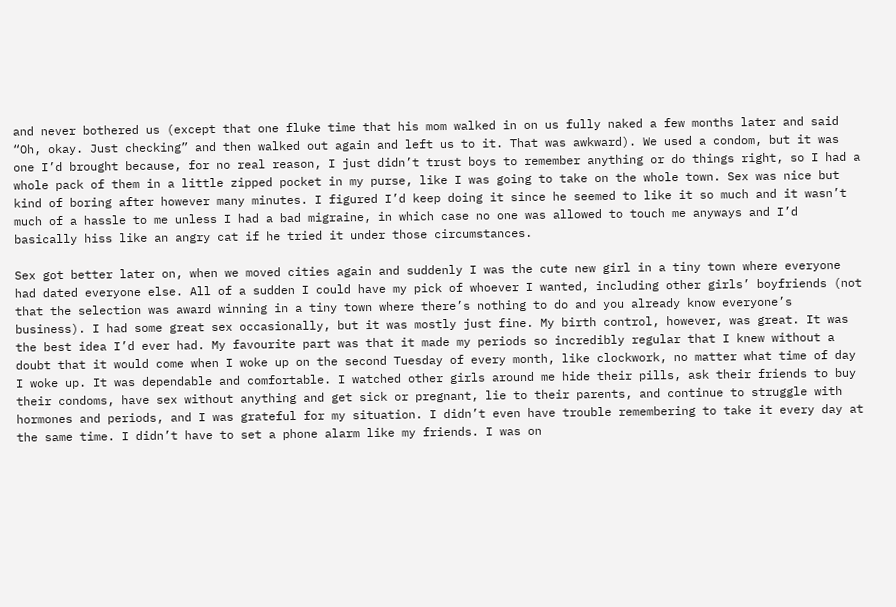and never bothered us (except that one fluke time that his mom walked in on us fully naked a few months later and said “Oh, okay. Just checking” and then walked out again and left us to it. That was awkward). We used a condom, but it was one I’d brought because, for no real reason, I just didn’t trust boys to remember anything or do things right, so I had a whole pack of them in a little zipped pocket in my purse, like I was going to take on the whole town. Sex was nice but kind of boring after however many minutes. I figured I’d keep doing it since he seemed to like it so much and it wasn’t much of a hassle to me unless I had a bad migraine, in which case no one was allowed to touch me anyways and I’d basically hiss like an angry cat if he tried it under those circumstances.

Sex got better later on, when we moved cities again and suddenly I was the cute new girl in a tiny town where everyone had dated everyone else. All of a sudden I could have my pick of whoever I wanted, including other girls’ boyfriends (not that the selection was award winning in a tiny town where there’s nothing to do and you already know everyone’s business). I had some great sex occasionally, but it was mostly just fine. My birth control, however, was great. It was the best idea I’d ever had. My favourite part was that it made my periods so incredibly regular that I knew without a doubt that it would come when I woke up on the second Tuesday of every month, like clockwork, no matter what time of day I woke up. It was dependable and comfortable. I watched other girls around me hide their pills, ask their friends to buy their condoms, have sex without anything and get sick or pregnant, lie to their parents, and continue to struggle with hormones and periods, and I was grateful for my situation. I didn’t even have trouble remembering to take it every day at the same time. I didn’t have to set a phone alarm like my friends. I was on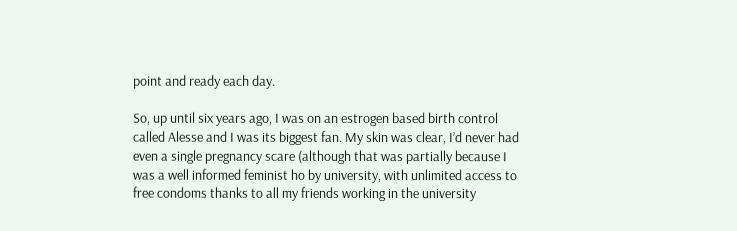point and ready each day.

So, up until six years ago, I was on an estrogen based birth control called Alesse and I was its biggest fan. My skin was clear, I’d never had even a single pregnancy scare (although that was partially because I was a well informed feminist ho by university, with unlimited access to free condoms thanks to all my friends working in the university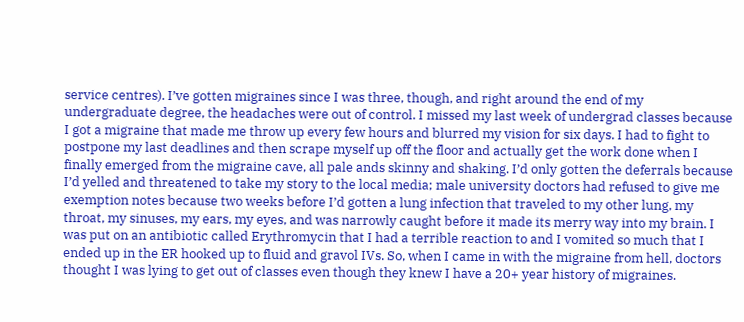service centres). I’ve gotten migraines since I was three, though, and right around the end of my undergraduate degree, the headaches were out of control. I missed my last week of undergrad classes because I got a migraine that made me throw up every few hours and blurred my vision for six days. I had to fight to postpone my last deadlines and then scrape myself up off the floor and actually get the work done when I finally emerged from the migraine cave, all pale ands skinny and shaking. I’d only gotten the deferrals because I’d yelled and threatened to take my story to the local media; male university doctors had refused to give me exemption notes because two weeks before I’d gotten a lung infection that traveled to my other lung, my throat, my sinuses, my ears, my eyes, and was narrowly caught before it made its merry way into my brain. I was put on an antibiotic called Erythromycin that I had a terrible reaction to and I vomited so much that I ended up in the ER hooked up to fluid and gravol IVs. So, when I came in with the migraine from hell, doctors thought I was lying to get out of classes even though they knew I have a 20+ year history of migraines.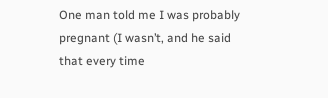One man told me I was probably pregnant (I wasn’t, and he said that every time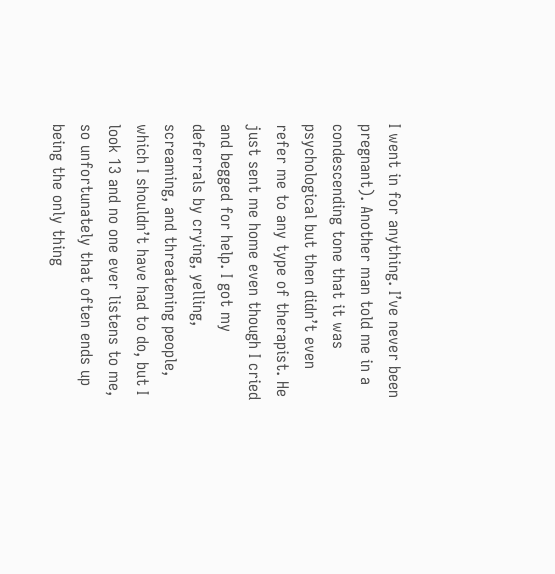I went in for anything. I’ve never been pregnant). Another man told me in a condescending tone that it was psychological but then didn’t even refer me to any type of therapist. He just sent me home even though I cried and begged for help. I got my deferrals by crying, yelling, screaming, and threatening people, which I shouldn’t have had to do, but I look 13 and no one ever listens to me, so unfortunately that often ends up being the only thing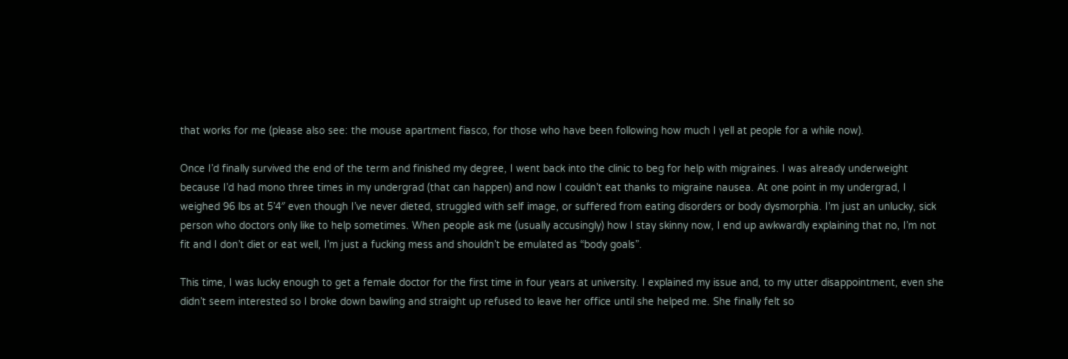that works for me (please also see: the mouse apartment fiasco, for those who have been following how much I yell at people for a while now).

Once I’d finally survived the end of the term and finished my degree, I went back into the clinic to beg for help with migraines. I was already underweight because I’d had mono three times in my undergrad (that can happen) and now I couldn’t eat thanks to migraine nausea. At one point in my undergrad, I weighed 96 lbs at 5’4″ even though I’ve never dieted, struggled with self image, or suffered from eating disorders or body dysmorphia. I’m just an unlucky, sick person who doctors only like to help sometimes. When people ask me (usually accusingly) how I stay skinny now, I end up awkwardly explaining that no, I’m not fit and I don’t diet or eat well, I’m just a fucking mess and shouldn’t be emulated as “body goals”.

This time, I was lucky enough to get a female doctor for the first time in four years at university. I explained my issue and, to my utter disappointment, even she didn’t seem interested so I broke down bawling and straight up refused to leave her office until she helped me. She finally felt so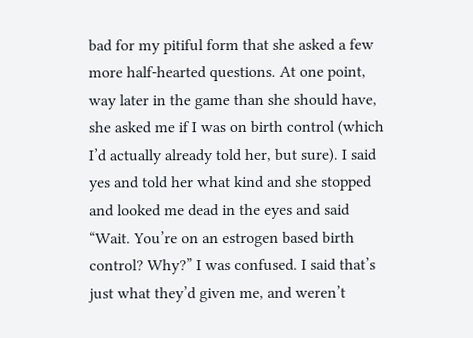bad for my pitiful form that she asked a few more half-hearted questions. At one point, way later in the game than she should have, she asked me if I was on birth control (which I’d actually already told her, but sure). I said yes and told her what kind and she stopped and looked me dead in the eyes and said “Wait. You’re on an estrogen based birth control? Why?” I was confused. I said that’s just what they’d given me, and weren’t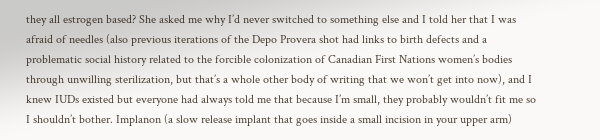they all estrogen based? She asked me why I’d never switched to something else and I told her that I was afraid of needles (also previous iterations of the Depo Provera shot had links to birth defects and a problematic social history related to the forcible colonization of Canadian First Nations women’s bodies through unwilling sterilization, but that’s a whole other body of writing that we won’t get into now), and I knew IUDs existed but everyone had always told me that because I’m small, they probably wouldn’t fit me so I shouldn’t bother. Implanon (a slow release implant that goes inside a small incision in your upper arm)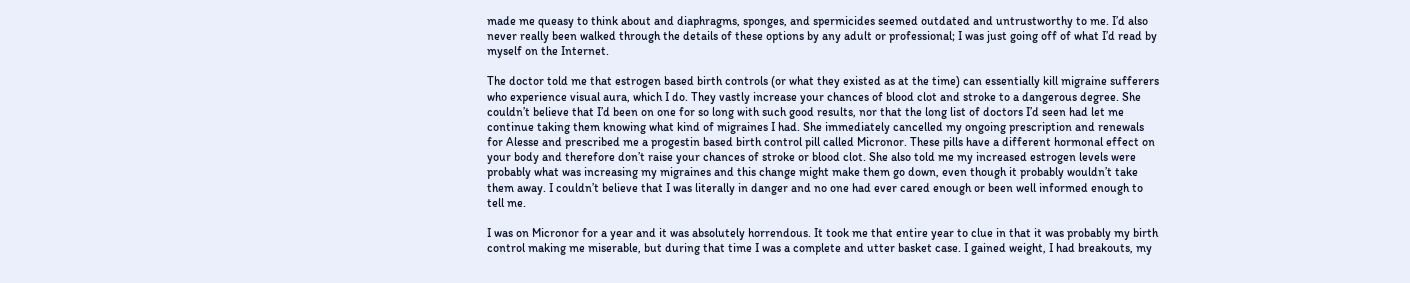made me queasy to think about and diaphragms, sponges, and spermicides seemed outdated and untrustworthy to me. I’d also never really been walked through the details of these options by any adult or professional; I was just going off of what I’d read by myself on the Internet.

The doctor told me that estrogen based birth controls (or what they existed as at the time) can essentially kill migraine sufferers who experience visual aura, which I do. They vastly increase your chances of blood clot and stroke to a dangerous degree. She couldn’t believe that I’d been on one for so long with such good results, nor that the long list of doctors I’d seen had let me continue taking them knowing what kind of migraines I had. She immediately cancelled my ongoing prescription and renewals for Alesse and prescribed me a progestin based birth control pill called Micronor. These pills have a different hormonal effect on your body and therefore don’t raise your chances of stroke or blood clot. She also told me my increased estrogen levels were probably what was increasing my migraines and this change might make them go down, even though it probably wouldn’t take them away. I couldn’t believe that I was literally in danger and no one had ever cared enough or been well informed enough to tell me.

I was on Micronor for a year and it was absolutely horrendous. It took me that entire year to clue in that it was probably my birth control making me miserable, but during that time I was a complete and utter basket case. I gained weight, I had breakouts, my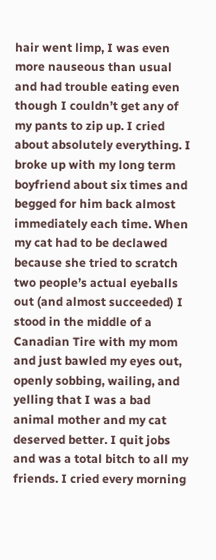hair went limp, I was even more nauseous than usual and had trouble eating even though I couldn’t get any of my pants to zip up. I cried about absolutely everything. I broke up with my long term boyfriend about six times and begged for him back almost immediately each time. When my cat had to be declawed because she tried to scratch two people’s actual eyeballs out (and almost succeeded) I stood in the middle of a Canadian Tire with my mom and just bawled my eyes out, openly sobbing, wailing, and yelling that I was a bad animal mother and my cat deserved better. I quit jobs and was a total bitch to all my friends. I cried every morning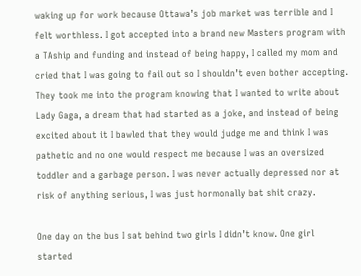waking up for work because Ottawa’s job market was terrible and I felt worthless. I got accepted into a brand new Masters program with a TAship and funding and instead of being happy, I called my mom and cried that I was going to fail out so I shouldn’t even bother accepting. They took me into the program knowing that I wanted to write about Lady Gaga, a dream that had started as a joke, and instead of being excited about it I bawled that they would judge me and think I was pathetic and no one would respect me because I was an oversized toddler and a garbage person. I was never actually depressed nor at risk of anything serious, I was just hormonally bat shit crazy.

One day on the bus I sat behind two girls I didn’t know. One girl started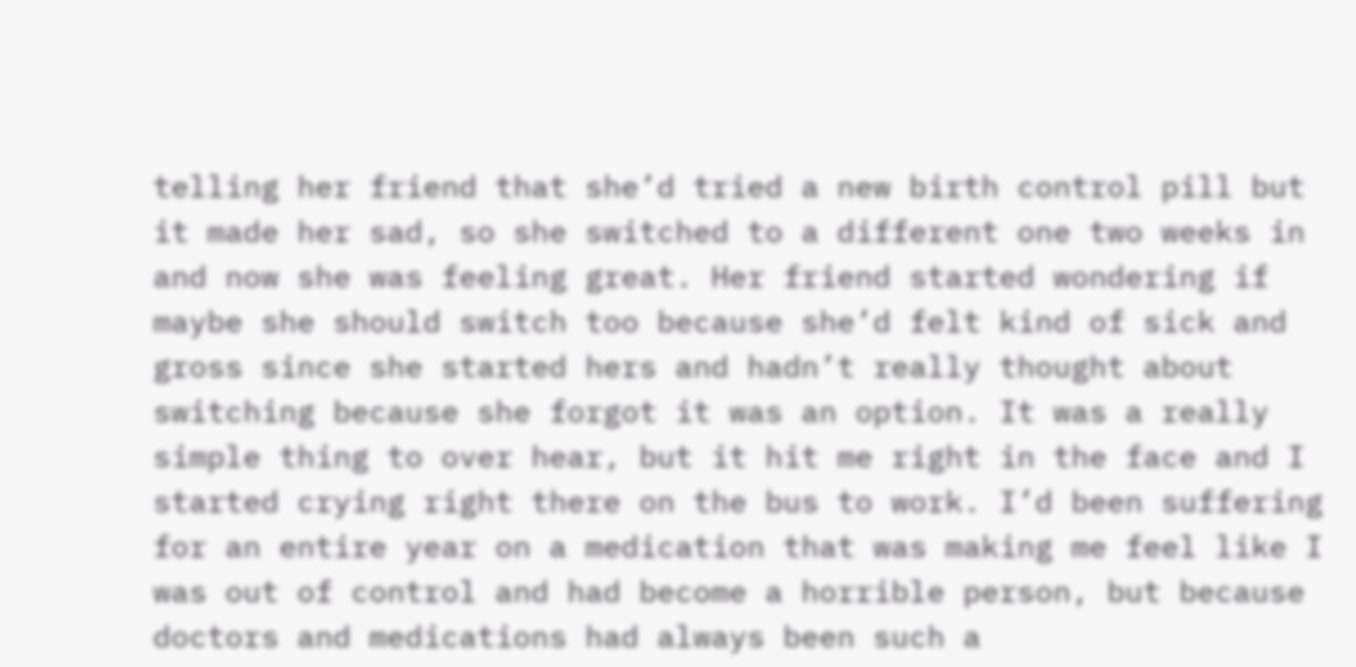telling her friend that she’d tried a new birth control pill but it made her sad, so she switched to a different one two weeks in and now she was feeling great. Her friend started wondering if maybe she should switch too because she’d felt kind of sick and gross since she started hers and hadn’t really thought about switching because she forgot it was an option. It was a really simple thing to over hear, but it hit me right in the face and I started crying right there on the bus to work. I’d been suffering for an entire year on a medication that was making me feel like I was out of control and had become a horrible person, but because doctors and medications had always been such a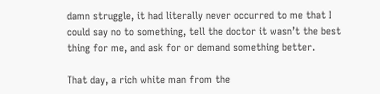damn struggle, it had literally never occurred to me that I could say no to something, tell the doctor it wasn’t the best thing for me, and ask for or demand something better.

That day, a rich white man from the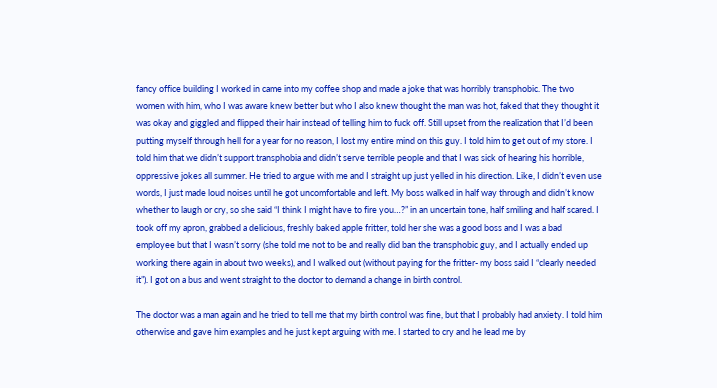fancy office building I worked in came into my coffee shop and made a joke that was horribly transphobic. The two women with him, who I was aware knew better but who I also knew thought the man was hot, faked that they thought it was okay and giggled and flipped their hair instead of telling him to fuck off. Still upset from the realization that I’d been putting myself through hell for a year for no reason, I lost my entire mind on this guy. I told him to get out of my store. I told him that we didn’t support transphobia and didn’t serve terrible people and that I was sick of hearing his horrible, oppressive jokes all summer. He tried to argue with me and I straight up just yelled in his direction. Like, I didn’t even use words, I just made loud noises until he got uncomfortable and left. My boss walked in half way through and didn’t know whether to laugh or cry, so she said “I think I might have to fire you…?” in an uncertain tone, half smiling and half scared. I took off my apron, grabbed a delicious, freshly baked apple fritter, told her she was a good boss and I was a bad employee but that I wasn’t sorry (she told me not to be and really did ban the transphobic guy, and I actually ended up working there again in about two weeks), and I walked out (without paying for the fritter- my boss said I “clearly needed it”). I got on a bus and went straight to the doctor to demand a change in birth control.

The doctor was a man again and he tried to tell me that my birth control was fine, but that I probably had anxiety. I told him otherwise and gave him examples and he just kept arguing with me. I started to cry and he lead me by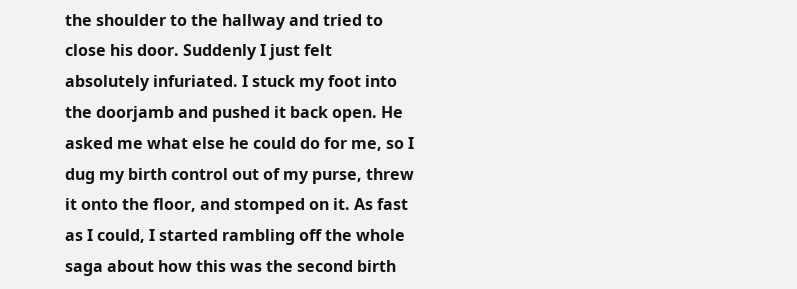the shoulder to the hallway and tried to close his door. Suddenly I just felt absolutely infuriated. I stuck my foot into the doorjamb and pushed it back open. He asked me what else he could do for me, so I dug my birth control out of my purse, threw it onto the floor, and stomped on it. As fast as I could, I started rambling off the whole saga about how this was the second birth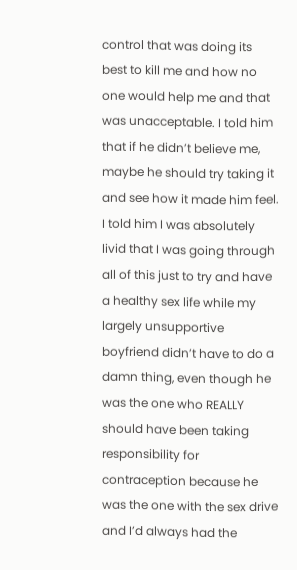control that was doing its best to kill me and how no one would help me and that was unacceptable. I told him that if he didn’t believe me, maybe he should try taking it and see how it made him feel. I told him I was absolutely livid that I was going through all of this just to try and have a healthy sex life while my largely unsupportive boyfriend didn’t have to do a damn thing, even though he was the one who REALLY should have been taking responsibility for contraception because he was the one with the sex drive and I’d always had the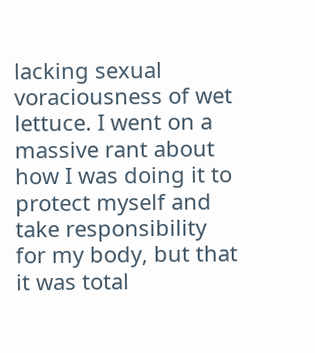lacking sexual voraciousness of wet lettuce. I went on a massive rant about how I was doing it to protect myself and take responsibility for my body, but that it was total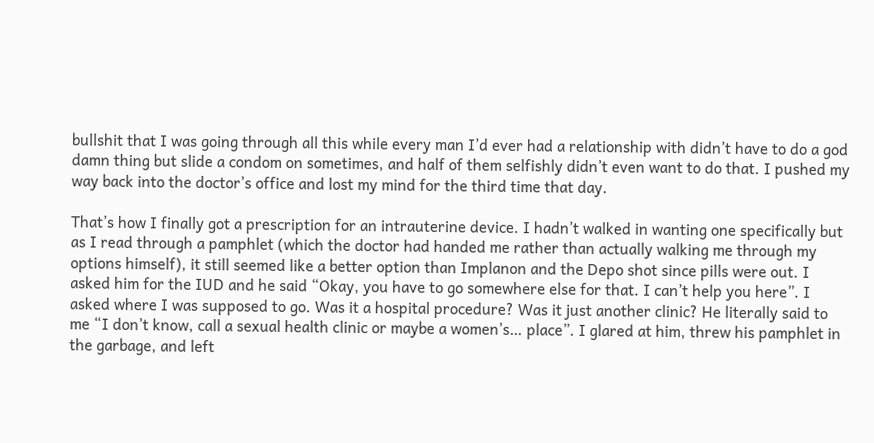bullshit that I was going through all this while every man I’d ever had a relationship with didn’t have to do a god damn thing but slide a condom on sometimes, and half of them selfishly didn’t even want to do that. I pushed my way back into the doctor’s office and lost my mind for the third time that day.

That’s how I finally got a prescription for an intrauterine device. I hadn’t walked in wanting one specifically but as I read through a pamphlet (which the doctor had handed me rather than actually walking me through my options himself), it still seemed like a better option than Implanon and the Depo shot since pills were out. I asked him for the IUD and he said “Okay, you have to go somewhere else for that. I can’t help you here”. I asked where I was supposed to go. Was it a hospital procedure? Was it just another clinic? He literally said to me “I don’t know, call a sexual health clinic or maybe a women’s… place”. I glared at him, threw his pamphlet in the garbage, and left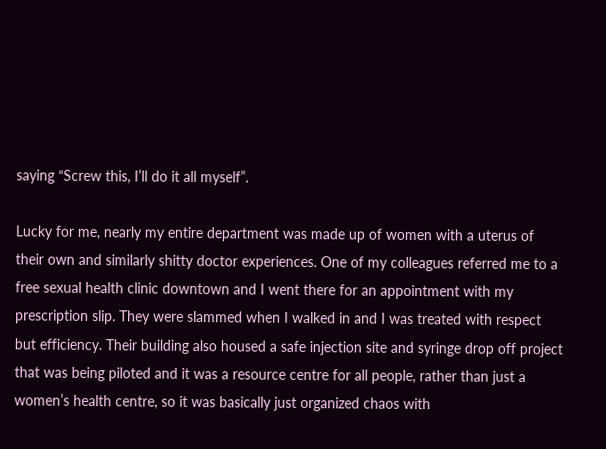saying “Screw this, I’ll do it all myself”.

Lucky for me, nearly my entire department was made up of women with a uterus of their own and similarly shitty doctor experiences. One of my colleagues referred me to a free sexual health clinic downtown and I went there for an appointment with my prescription slip. They were slammed when I walked in and I was treated with respect but efficiency. Their building also housed a safe injection site and syringe drop off project that was being piloted and it was a resource centre for all people, rather than just a women’s health centre, so it was basically just organized chaos with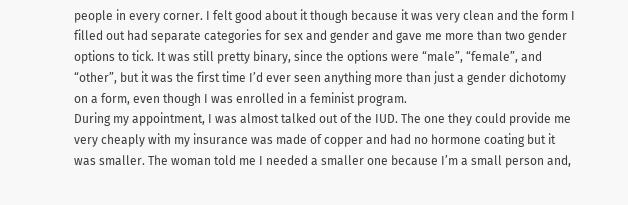people in every corner. I felt good about it though because it was very clean and the form I filled out had separate categories for sex and gender and gave me more than two gender options to tick. It was still pretty binary, since the options were “male”, “female”, and “other”, but it was the first time I’d ever seen anything more than just a gender dichotomy on a form, even though I was enrolled in a feminist program.
During my appointment, I was almost talked out of the IUD. The one they could provide me very cheaply with my insurance was made of copper and had no hormone coating but it was smaller. The woman told me I needed a smaller one because I’m a small person and,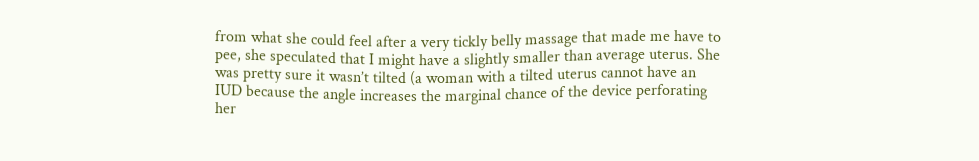from what she could feel after a very tickly belly massage that made me have to pee, she speculated that I might have a slightly smaller than average uterus. She was pretty sure it wasn’t tilted (a woman with a tilted uterus cannot have an IUD because the angle increases the marginal chance of the device perforating her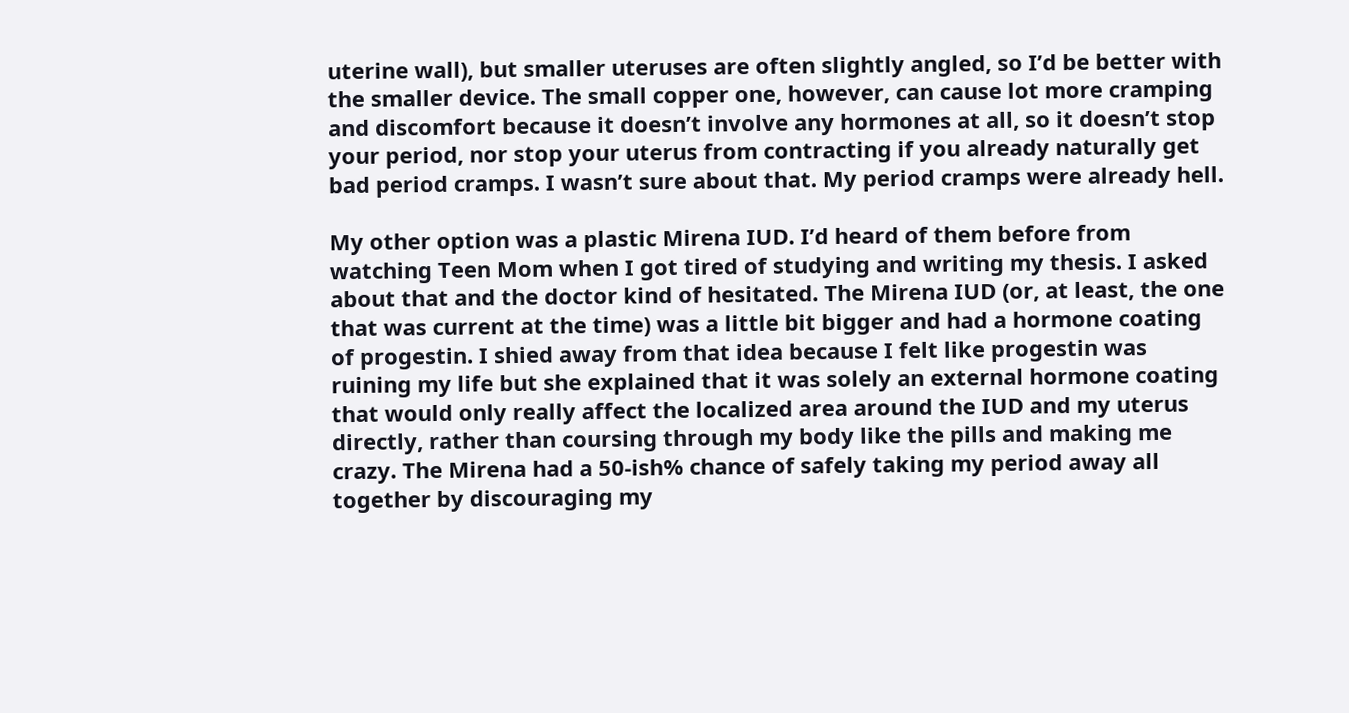uterine wall), but smaller uteruses are often slightly angled, so I’d be better with the smaller device. The small copper one, however, can cause lot more cramping and discomfort because it doesn’t involve any hormones at all, so it doesn’t stop your period, nor stop your uterus from contracting if you already naturally get bad period cramps. I wasn’t sure about that. My period cramps were already hell.

My other option was a plastic Mirena IUD. I’d heard of them before from watching Teen Mom when I got tired of studying and writing my thesis. I asked about that and the doctor kind of hesitated. The Mirena IUD (or, at least, the one that was current at the time) was a little bit bigger and had a hormone coating of progestin. I shied away from that idea because I felt like progestin was ruining my life but she explained that it was solely an external hormone coating that would only really affect the localized area around the IUD and my uterus directly, rather than coursing through my body like the pills and making me crazy. The Mirena had a 50-ish% chance of safely taking my period away all together by discouraging my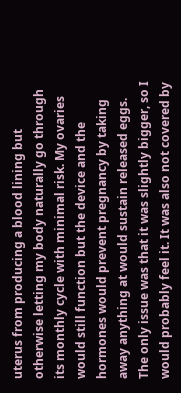uterus from producing a blood lining but otherwise letting my body naturally go through its monthly cycle with minimal risk. My ovaries would still function but the device and the hormones would prevent pregnancy by taking away anything at would sustain released eggs. The only issue was that it was slightly bigger, so I would probably feel it. It was also not covered by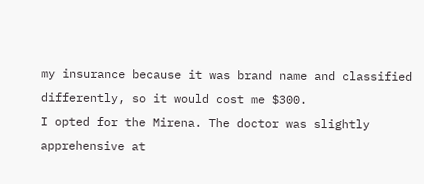my insurance because it was brand name and classified differently, so it would cost me $300.
I opted for the Mirena. The doctor was slightly apprehensive at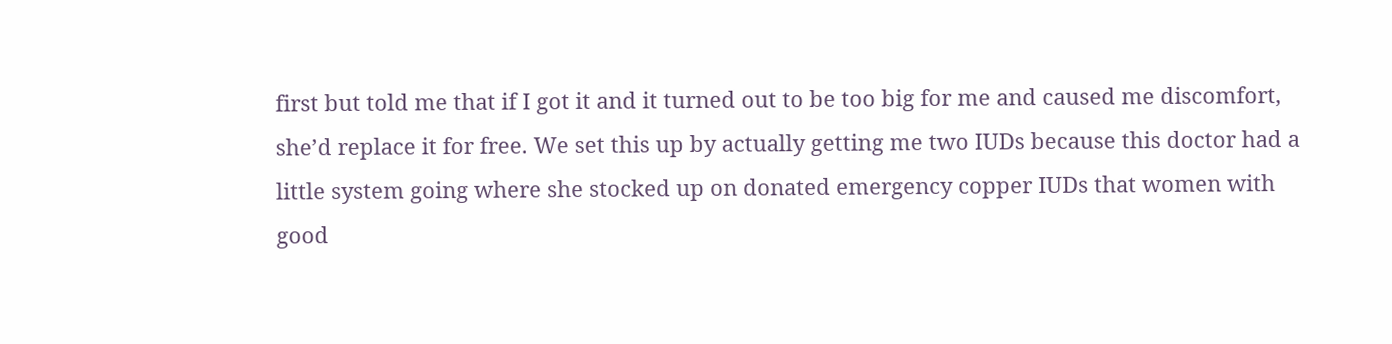first but told me that if I got it and it turned out to be too big for me and caused me discomfort, she’d replace it for free. We set this up by actually getting me two IUDs because this doctor had a little system going where she stocked up on donated emergency copper IUDs that women with good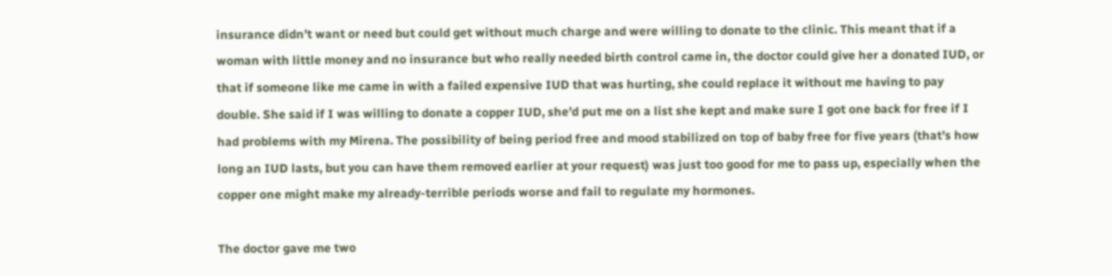insurance didn’t want or need but could get without much charge and were willing to donate to the clinic. This meant that if a woman with little money and no insurance but who really needed birth control came in, the doctor could give her a donated IUD, or that if someone like me came in with a failed expensive IUD that was hurting, she could replace it without me having to pay double. She said if I was willing to donate a copper IUD, she’d put me on a list she kept and make sure I got one back for free if I had problems with my Mirena. The possibility of being period free and mood stabilized on top of baby free for five years (that’s how long an IUD lasts, but you can have them removed earlier at your request) was just too good for me to pass up, especially when the copper one might make my already-terrible periods worse and fail to regulate my hormones.

The doctor gave me two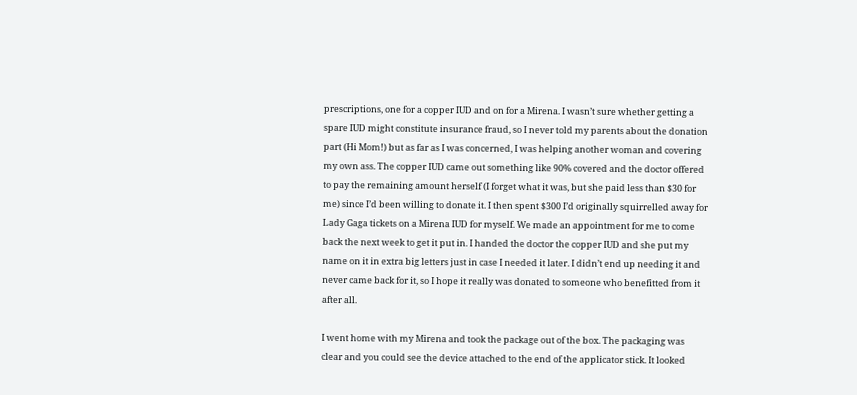prescriptions, one for a copper IUD and on for a Mirena. I wasn’t sure whether getting a spare IUD might constitute insurance fraud, so I never told my parents about the donation part (Hi Mom!) but as far as I was concerned, I was helping another woman and covering my own ass. The copper IUD came out something like 90% covered and the doctor offered to pay the remaining amount herself (I forget what it was, but she paid less than $30 for me) since I’d been willing to donate it. I then spent $300 I’d originally squirrelled away for Lady Gaga tickets on a Mirena IUD for myself. We made an appointment for me to come back the next week to get it put in. I handed the doctor the copper IUD and she put my name on it in extra big letters just in case I needed it later. I didn’t end up needing it and never came back for it, so I hope it really was donated to someone who benefitted from it after all.

I went home with my Mirena and took the package out of the box. The packaging was clear and you could see the device attached to the end of the applicator stick. It looked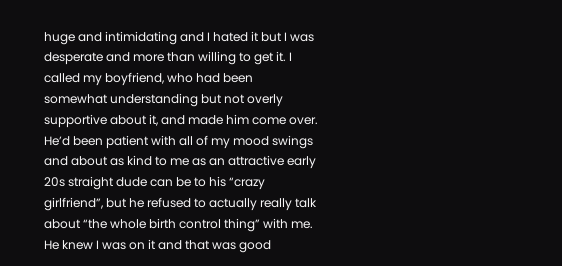huge and intimidating and I hated it but I was desperate and more than willing to get it. I called my boyfriend, who had been somewhat understanding but not overly supportive about it, and made him come over. He’d been patient with all of my mood swings and about as kind to me as an attractive early 20s straight dude can be to his “crazy girlfriend”, but he refused to actually really talk about “the whole birth control thing” with me. He knew I was on it and that was good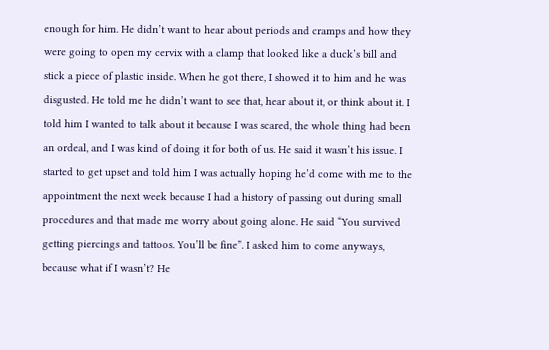enough for him. He didn’t want to hear about periods and cramps and how they were going to open my cervix with a clamp that looked like a duck’s bill and stick a piece of plastic inside. When he got there, I showed it to him and he was disgusted. He told me he didn’t want to see that, hear about it, or think about it. I told him I wanted to talk about it because I was scared, the whole thing had been an ordeal, and I was kind of doing it for both of us. He said it wasn’t his issue. I started to get upset and told him I was actually hoping he’d come with me to the appointment the next week because I had a history of passing out during small procedures and that made me worry about going alone. He said “You survived getting piercings and tattoos. You’ll be fine”. I asked him to come anyways, because what if I wasn’t? He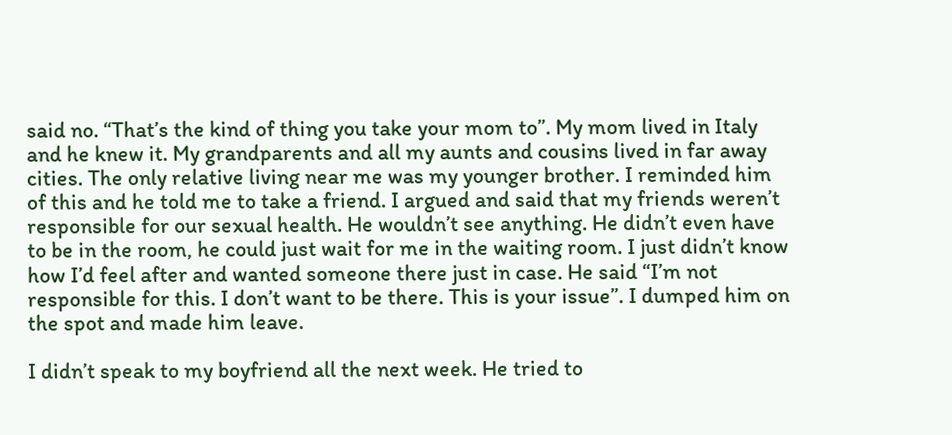said no. “That’s the kind of thing you take your mom to”. My mom lived in Italy and he knew it. My grandparents and all my aunts and cousins lived in far away cities. The only relative living near me was my younger brother. I reminded him of this and he told me to take a friend. I argued and said that my friends weren’t responsible for our sexual health. He wouldn’t see anything. He didn’t even have to be in the room, he could just wait for me in the waiting room. I just didn’t know how I’d feel after and wanted someone there just in case. He said “I’m not responsible for this. I don’t want to be there. This is your issue”. I dumped him on the spot and made him leave.

I didn’t speak to my boyfriend all the next week. He tried to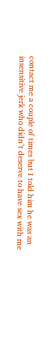contact me a couple of times but I told him he was an insensitive jerk who didn’t deserve to have sex with me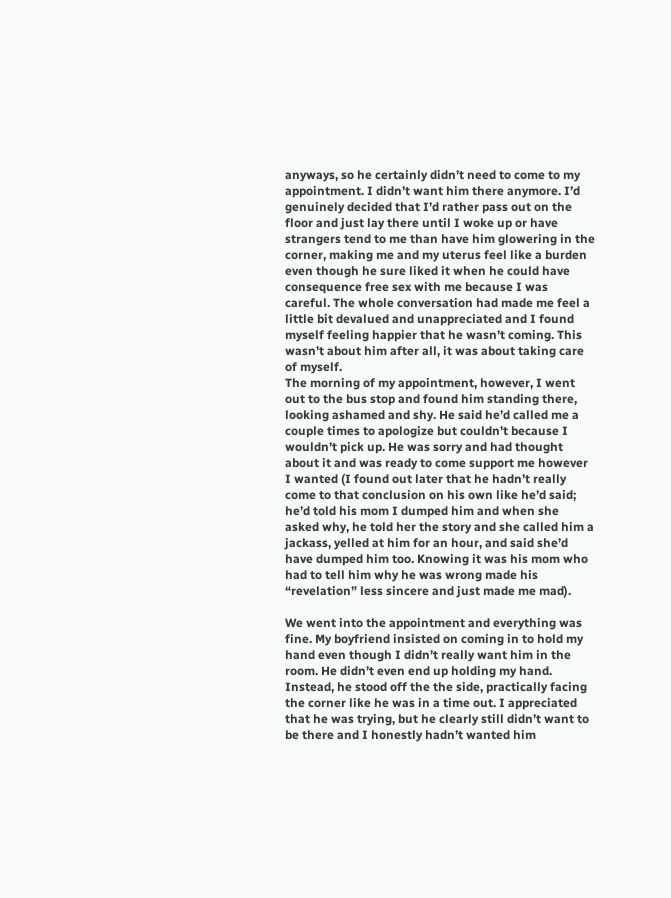anyways, so he certainly didn’t need to come to my appointment. I didn’t want him there anymore. I’d genuinely decided that I’d rather pass out on the floor and just lay there until I woke up or have strangers tend to me than have him glowering in the corner, making me and my uterus feel like a burden even though he sure liked it when he could have consequence free sex with me because I was careful. The whole conversation had made me feel a little bit devalued and unappreciated and I found myself feeling happier that he wasn’t coming. This wasn’t about him after all, it was about taking care of myself.
The morning of my appointment, however, I went out to the bus stop and found him standing there, looking ashamed and shy. He said he’d called me a couple times to apologize but couldn’t because I wouldn’t pick up. He was sorry and had thought about it and was ready to come support me however I wanted (I found out later that he hadn’t really come to that conclusion on his own like he’d said; he’d told his mom I dumped him and when she asked why, he told her the story and she called him a jackass, yelled at him for an hour, and said she’d have dumped him too. Knowing it was his mom who had to tell him why he was wrong made his “revelation” less sincere and just made me mad).

We went into the appointment and everything was fine. My boyfriend insisted on coming in to hold my hand even though I didn’t really want him in the room. He didn’t even end up holding my hand. Instead, he stood off the the side, practically facing the corner like he was in a time out. I appreciated that he was trying, but he clearly still didn’t want to be there and I honestly hadn’t wanted him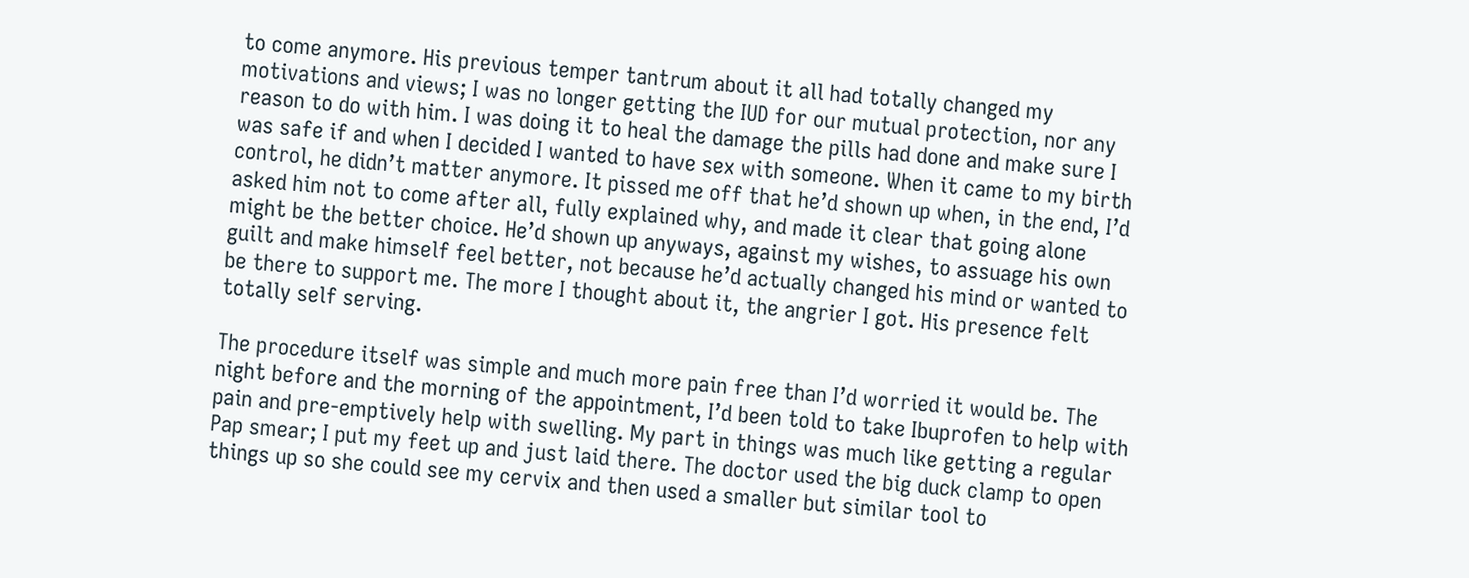to come anymore. His previous temper tantrum about it all had totally changed my motivations and views; I was no longer getting the IUD for our mutual protection, nor any reason to do with him. I was doing it to heal the damage the pills had done and make sure I was safe if and when I decided I wanted to have sex with someone. When it came to my birth control, he didn’t matter anymore. It pissed me off that he’d shown up when, in the end, I’d asked him not to come after all, fully explained why, and made it clear that going alone might be the better choice. He’d shown up anyways, against my wishes, to assuage his own guilt and make himself feel better, not because he’d actually changed his mind or wanted to be there to support me. The more I thought about it, the angrier I got. His presence felt totally self serving.

The procedure itself was simple and much more pain free than I’d worried it would be. The night before and the morning of the appointment, I’d been told to take Ibuprofen to help with pain and pre-emptively help with swelling. My part in things was much like getting a regular Pap smear; I put my feet up and just laid there. The doctor used the big duck clamp to open things up so she could see my cervix and then used a smaller but similar tool to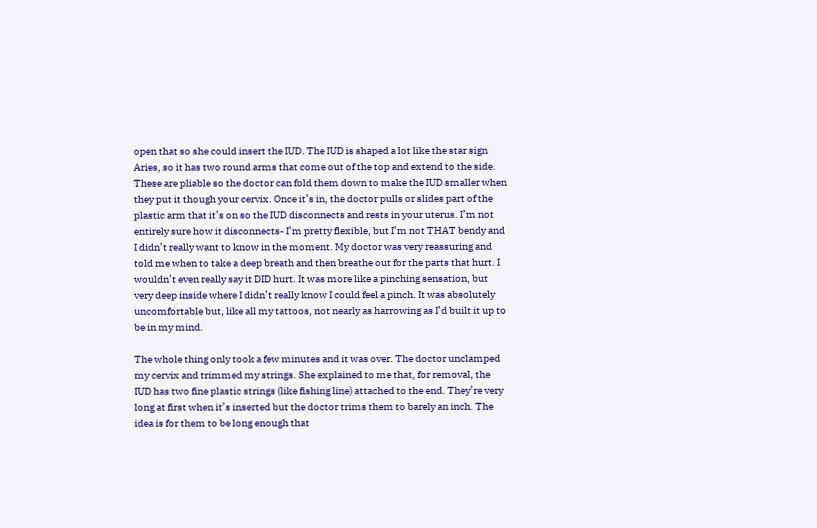open that so she could insert the IUD. The IUD is shaped a lot like the star sign Aries, so it has two round arms that come out of the top and extend to the side. These are pliable so the doctor can fold them down to make the IUD smaller when they put it though your cervix. Once it’s in, the doctor pulls or slides part of the plastic arm that it’s on so the IUD disconnects and rests in your uterus. I’m not entirely sure how it disconnects- I’m pretty flexible, but I’m not THAT bendy and I didn’t really want to know in the moment. My doctor was very reassuring and told me when to take a deep breath and then breathe out for the parts that hurt. I wouldn’t even really say it DID hurt. It was more like a pinching sensation, but very deep inside where I didn’t really know I could feel a pinch. It was absolutely uncomfortable but, like all my tattoos, not nearly as harrowing as I’d built it up to be in my mind.

The whole thing only took a few minutes and it was over. The doctor unclamped my cervix and trimmed my strings. She explained to me that, for removal, the IUD has two fine plastic strings (like fishing line) attached to the end. They’re very long at first when it’s inserted but the doctor trims them to barely an inch. The idea is for them to be long enough that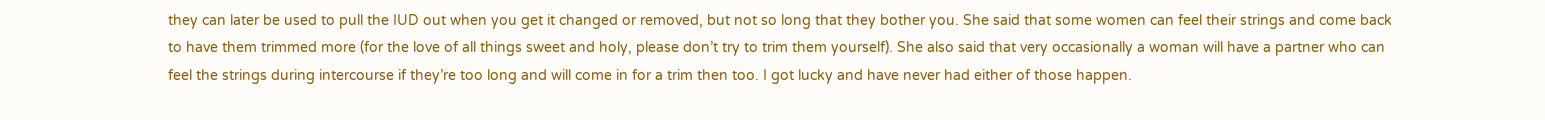they can later be used to pull the IUD out when you get it changed or removed, but not so long that they bother you. She said that some women can feel their strings and come back to have them trimmed more (for the love of all things sweet and holy, please don’t try to trim them yourself). She also said that very occasionally a woman will have a partner who can feel the strings during intercourse if they’re too long and will come in for a trim then too. I got lucky and have never had either of those happen.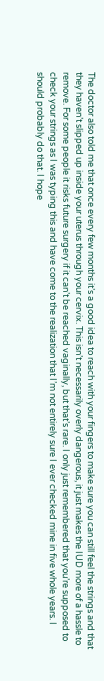The doctor also told me that once every few months it’s a good idea to reach with your fingers to make sure you can still feel the strings and that they haven’t slipped up inside your uterus through your cervix. This isn’t necessarily overly dangerous, it just makes the IUD more of a hassle to remove. For some people it risks future surgery if it can’t be reached vaginally, but that’s rare. I only just remembered that you’re supposed to check your strings as I was typing this and have come to the realization that I’m not entirely sure I ever checked mine in five whole years. I should probably do that. I hope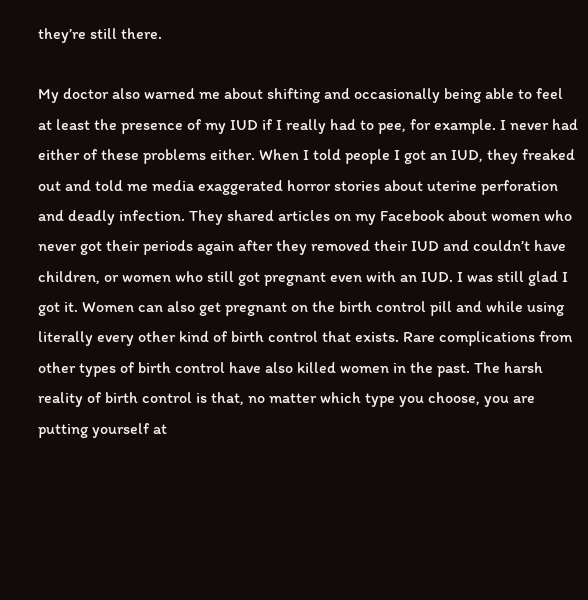they’re still there.

My doctor also warned me about shifting and occasionally being able to feel at least the presence of my IUD if I really had to pee, for example. I never had either of these problems either. When I told people I got an IUD, they freaked out and told me media exaggerated horror stories about uterine perforation and deadly infection. They shared articles on my Facebook about women who never got their periods again after they removed their IUD and couldn’t have children, or women who still got pregnant even with an IUD. I was still glad I got it. Women can also get pregnant on the birth control pill and while using literally every other kind of birth control that exists. Rare complications from other types of birth control have also killed women in the past. The harsh reality of birth control is that, no matter which type you choose, you are putting yourself at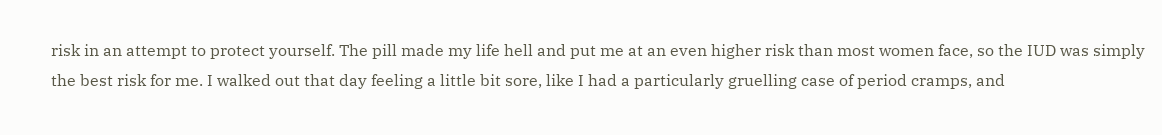risk in an attempt to protect yourself. The pill made my life hell and put me at an even higher risk than most women face, so the IUD was simply the best risk for me. I walked out that day feeling a little bit sore, like I had a particularly gruelling case of period cramps, and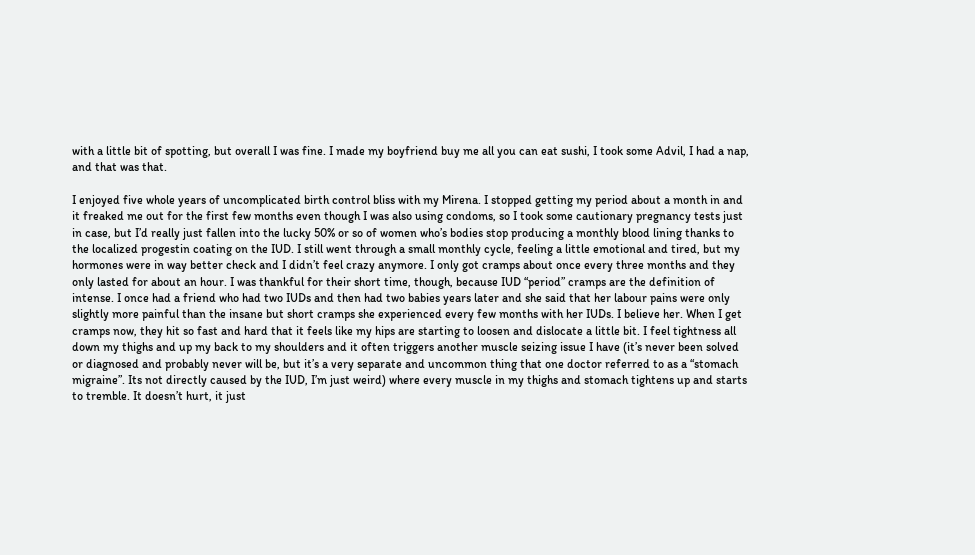with a little bit of spotting, but overall I was fine. I made my boyfriend buy me all you can eat sushi, I took some Advil, I had a nap, and that was that.

I enjoyed five whole years of uncomplicated birth control bliss with my Mirena. I stopped getting my period about a month in and it freaked me out for the first few months even though I was also using condoms, so I took some cautionary pregnancy tests just in case, but I’d really just fallen into the lucky 50% or so of women who’s bodies stop producing a monthly blood lining thanks to the localized progestin coating on the IUD. I still went through a small monthly cycle, feeling a little emotional and tired, but my hormones were in way better check and I didn’t feel crazy anymore. I only got cramps about once every three months and they only lasted for about an hour. I was thankful for their short time, though, because IUD “period” cramps are the definition of intense. I once had a friend who had two IUDs and then had two babies years later and she said that her labour pains were only slightly more painful than the insane but short cramps she experienced every few months with her IUDs. I believe her. When I get cramps now, they hit so fast and hard that it feels like my hips are starting to loosen and dislocate a little bit. I feel tightness all down my thighs and up my back to my shoulders and it often triggers another muscle seizing issue I have (it’s never been solved or diagnosed and probably never will be, but it’s a very separate and uncommon thing that one doctor referred to as a “stomach migraine”. Its not directly caused by the IUD, I’m just weird) where every muscle in my thighs and stomach tightens up and starts to tremble. It doesn’t hurt, it just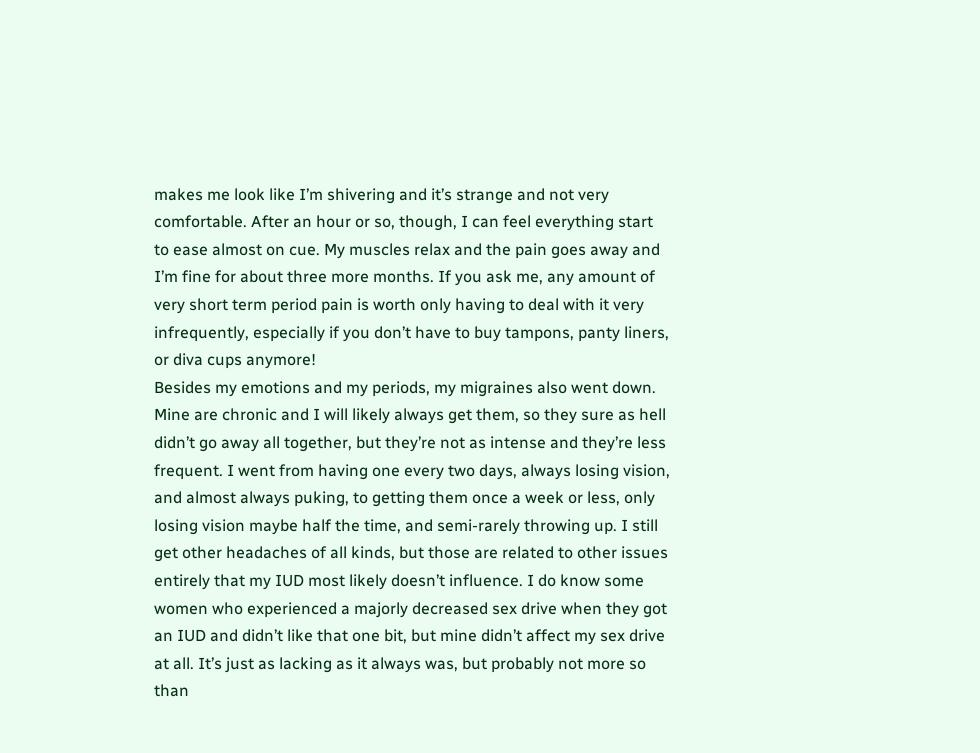makes me look like I’m shivering and it’s strange and not very comfortable. After an hour or so, though, I can feel everything start to ease almost on cue. My muscles relax and the pain goes away and I’m fine for about three more months. If you ask me, any amount of very short term period pain is worth only having to deal with it very infrequently, especially if you don’t have to buy tampons, panty liners, or diva cups anymore!
Besides my emotions and my periods, my migraines also went down. Mine are chronic and I will likely always get them, so they sure as hell didn’t go away all together, but they’re not as intense and they’re less frequent. I went from having one every two days, always losing vision, and almost always puking, to getting them once a week or less, only losing vision maybe half the time, and semi-rarely throwing up. I still get other headaches of all kinds, but those are related to other issues entirely that my IUD most likely doesn’t influence. I do know some women who experienced a majorly decreased sex drive when they got an IUD and didn’t like that one bit, but mine didn’t affect my sex drive at all. It’s just as lacking as it always was, but probably not more so than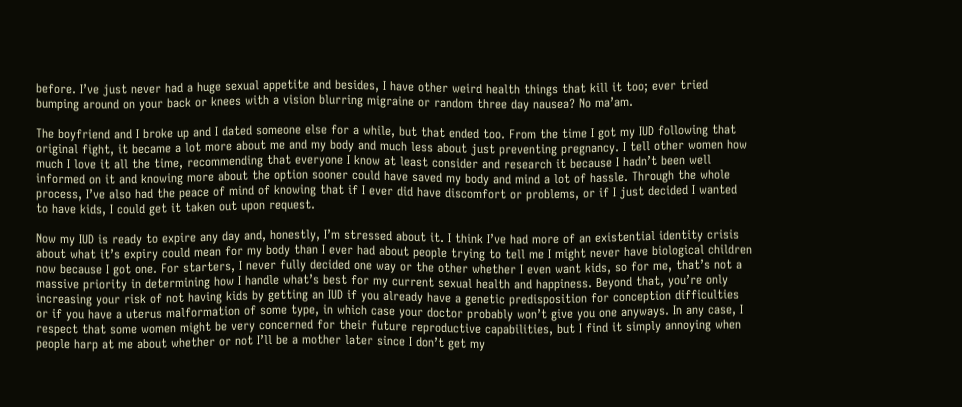before. I’ve just never had a huge sexual appetite and besides, I have other weird health things that kill it too; ever tried bumping around on your back or knees with a vision blurring migraine or random three day nausea? No ma’am.

The boyfriend and I broke up and I dated someone else for a while, but that ended too. From the time I got my IUD following that original fight, it became a lot more about me and my body and much less about just preventing pregnancy. I tell other women how much I love it all the time, recommending that everyone I know at least consider and research it because I hadn’t been well informed on it and knowing more about the option sooner could have saved my body and mind a lot of hassle. Through the whole process, I’ve also had the peace of mind of knowing that if I ever did have discomfort or problems, or if I just decided I wanted to have kids, I could get it taken out upon request.

Now my IUD is ready to expire any day and, honestly, I’m stressed about it. I think I’ve had more of an existential identity crisis about what it’s expiry could mean for my body than I ever had about people trying to tell me I might never have biological children now because I got one. For starters, I never fully decided one way or the other whether I even want kids, so for me, that’s not a massive priority in determining how I handle what’s best for my current sexual health and happiness. Beyond that, you’re only increasing your risk of not having kids by getting an IUD if you already have a genetic predisposition for conception difficulties or if you have a uterus malformation of some type, in which case your doctor probably won’t give you one anyways. In any case, I respect that some women might be very concerned for their future reproductive capabilities, but I find it simply annoying when people harp at me about whether or not I’ll be a mother later since I don’t get my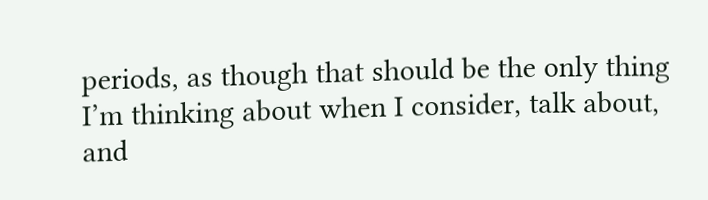periods, as though that should be the only thing I’m thinking about when I consider, talk about, and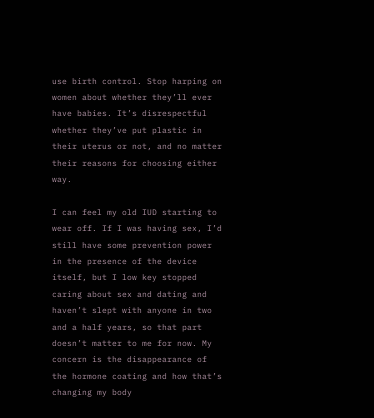use birth control. Stop harping on women about whether they’ll ever have babies. It’s disrespectful whether they’ve put plastic in their uterus or not, and no matter their reasons for choosing either way.

I can feel my old IUD starting to wear off. If I was having sex, I’d still have some prevention power in the presence of the device itself, but I low key stopped caring about sex and dating and haven’t slept with anyone in two and a half years, so that part doesn’t matter to me for now. My concern is the disappearance of the hormone coating and how that’s changing my body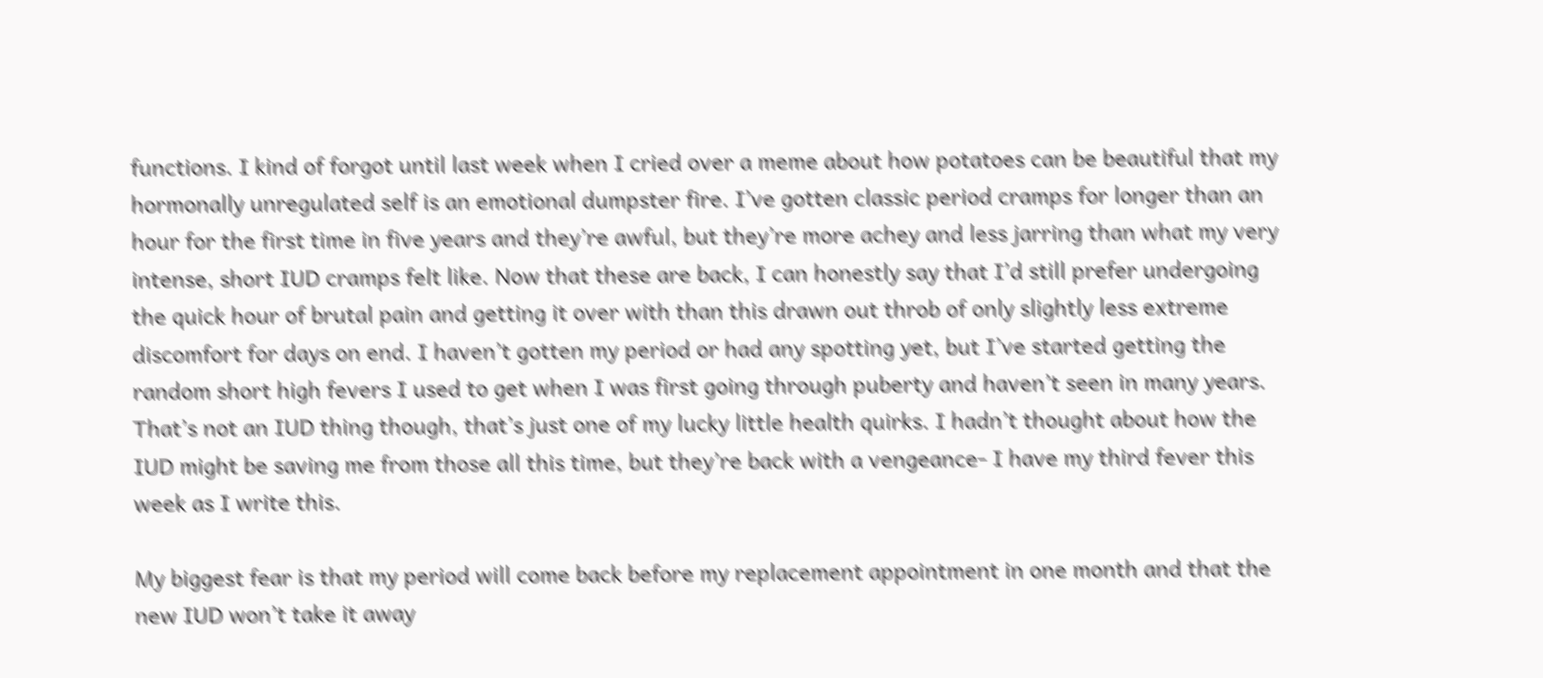functions. I kind of forgot until last week when I cried over a meme about how potatoes can be beautiful that my hormonally unregulated self is an emotional dumpster fire. I’ve gotten classic period cramps for longer than an hour for the first time in five years and they’re awful, but they’re more achey and less jarring than what my very intense, short IUD cramps felt like. Now that these are back, I can honestly say that I’d still prefer undergoing the quick hour of brutal pain and getting it over with than this drawn out throb of only slightly less extreme discomfort for days on end. I haven’t gotten my period or had any spotting yet, but I’ve started getting the random short high fevers I used to get when I was first going through puberty and haven’t seen in many years. That’s not an IUD thing though, that’s just one of my lucky little health quirks. I hadn’t thought about how the IUD might be saving me from those all this time, but they’re back with a vengeance- I have my third fever this week as I write this.

My biggest fear is that my period will come back before my replacement appointment in one month and that the new IUD won’t take it away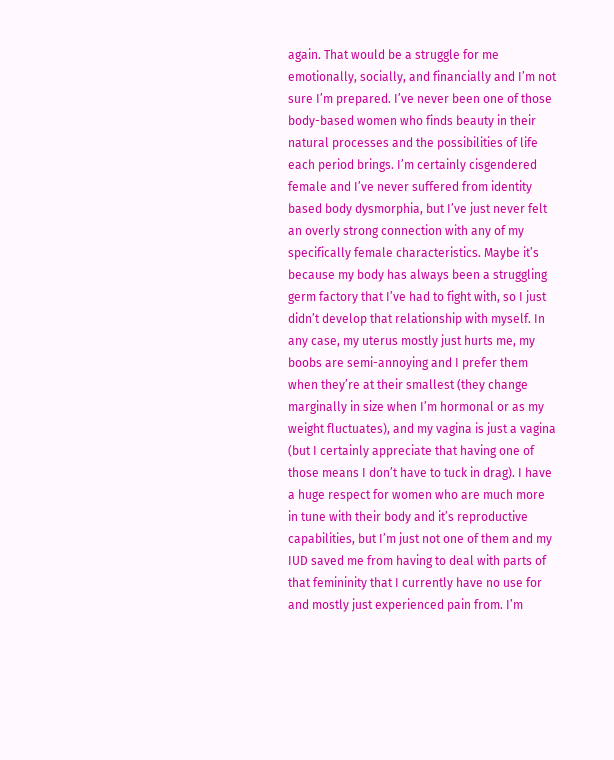again. That would be a struggle for me emotionally, socially, and financially and I’m not sure I’m prepared. I’ve never been one of those body-based women who finds beauty in their natural processes and the possibilities of life each period brings. I’m certainly cisgendered female and I’ve never suffered from identity based body dysmorphia, but I’ve just never felt an overly strong connection with any of my specifically female characteristics. Maybe it’s because my body has always been a struggling germ factory that I’ve had to fight with, so I just didn’t develop that relationship with myself. In any case, my uterus mostly just hurts me, my boobs are semi-annoying and I prefer them when they’re at their smallest (they change marginally in size when I’m hormonal or as my weight fluctuates), and my vagina is just a vagina (but I certainly appreciate that having one of those means I don’t have to tuck in drag). I have a huge respect for women who are much more in tune with their body and it’s reproductive capabilities, but I’m just not one of them and my IUD saved me from having to deal with parts of that femininity that I currently have no use for and mostly just experienced pain from. I’m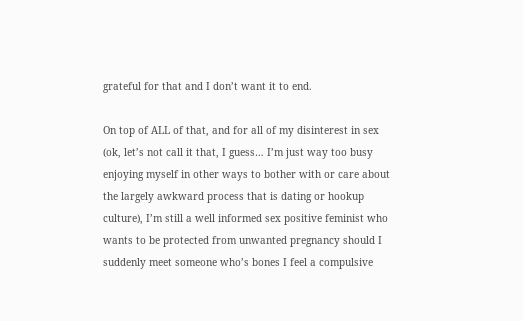grateful for that and I don’t want it to end.

On top of ALL of that, and for all of my disinterest in sex (ok, let’s not call it that, I guess… I’m just way too busy enjoying myself in other ways to bother with or care about the largely awkward process that is dating or hookup culture), I’m still a well informed sex positive feminist who wants to be protected from unwanted pregnancy should I suddenly meet someone who’s bones I feel a compulsive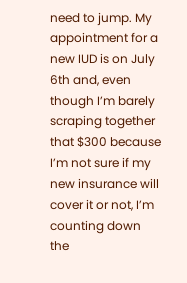need to jump. My appointment for a new IUD is on July 6th and, even though I’m barely scraping together that $300 because I’m not sure if my new insurance will cover it or not, I’m counting down the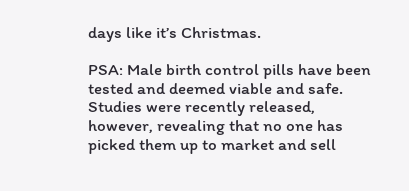days like it’s Christmas.

PSA: Male birth control pills have been tested and deemed viable and safe. Studies were recently released, however, revealing that no one has picked them up to market and sell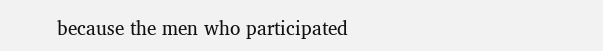because the men who participated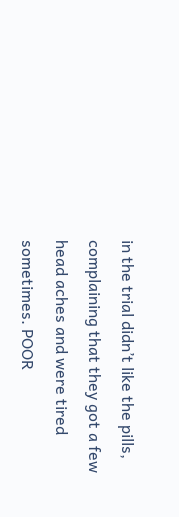in the trial didn’t like the pills, complaining that they got a few head aches and were tired sometimes. POOR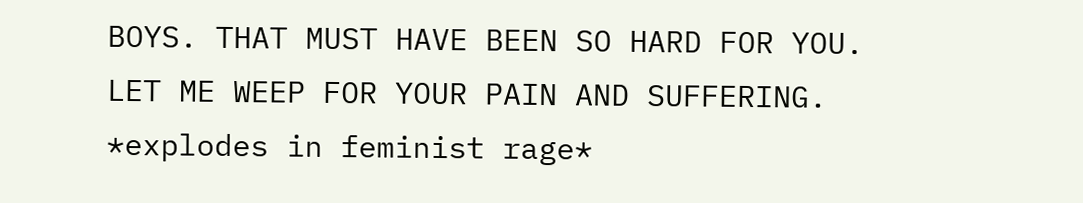BOYS. THAT MUST HAVE BEEN SO HARD FOR YOU. LET ME WEEP FOR YOUR PAIN AND SUFFERING. *explodes in feminist rage*